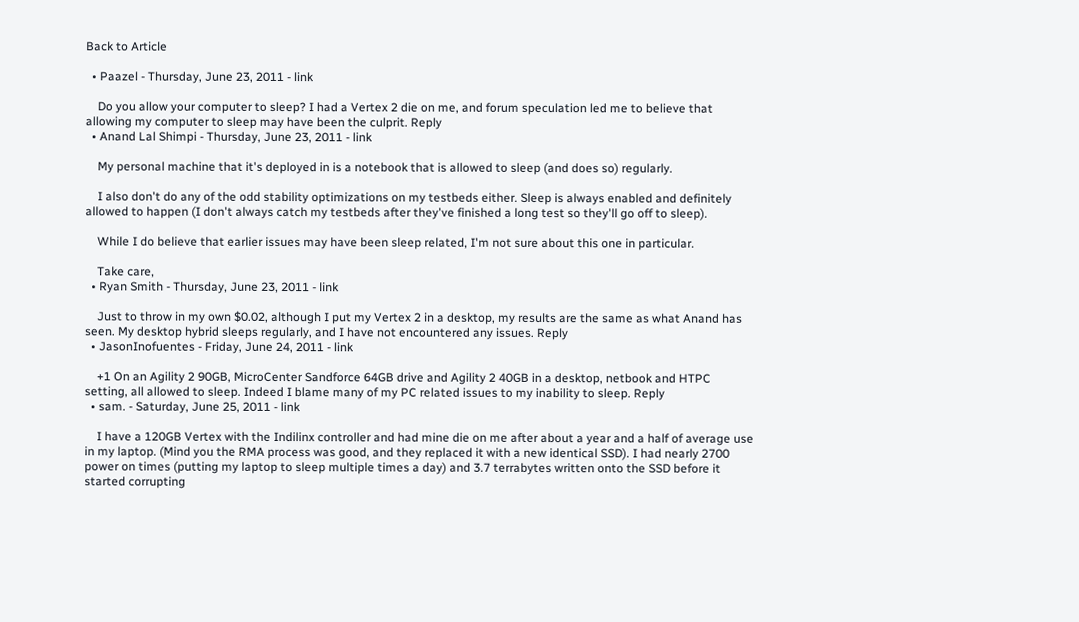Back to Article

  • Paazel - Thursday, June 23, 2011 - link

    Do you allow your computer to sleep? I had a Vertex 2 die on me, and forum speculation led me to believe that allowing my computer to sleep may have been the culprit. Reply
  • Anand Lal Shimpi - Thursday, June 23, 2011 - link

    My personal machine that it's deployed in is a notebook that is allowed to sleep (and does so) regularly.

    I also don't do any of the odd stability optimizations on my testbeds either. Sleep is always enabled and definitely allowed to happen (I don't always catch my testbeds after they've finished a long test so they'll go off to sleep).

    While I do believe that earlier issues may have been sleep related, I'm not sure about this one in particular.

    Take care,
  • Ryan Smith - Thursday, June 23, 2011 - link

    Just to throw in my own $0.02, although I put my Vertex 2 in a desktop, my results are the same as what Anand has seen. My desktop hybrid sleeps regularly, and I have not encountered any issues. Reply
  • JasonInofuentes - Friday, June 24, 2011 - link

    +1 On an Agility 2 90GB, MicroCenter Sandforce 64GB drive and Agility 2 40GB in a desktop, netbook and HTPC setting, all allowed to sleep. Indeed I blame many of my PC related issues to my inability to sleep. Reply
  • sam. - Saturday, June 25, 2011 - link

    I have a 120GB Vertex with the Indilinx controller and had mine die on me after about a year and a half of average use in my laptop. (Mind you the RMA process was good, and they replaced it with a new identical SSD). I had nearly 2700 power on times (putting my laptop to sleep multiple times a day) and 3.7 terrabytes written onto the SSD before it started corrupting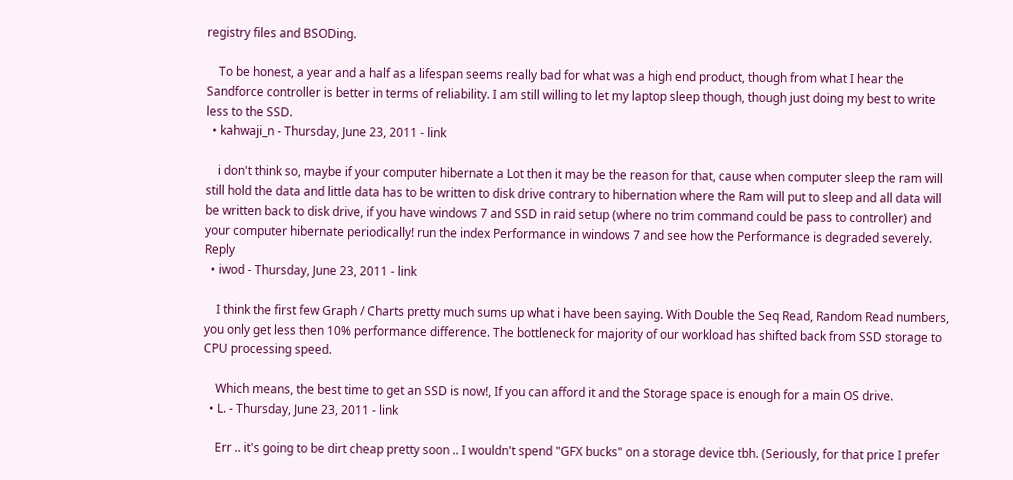registry files and BSODing.

    To be honest, a year and a half as a lifespan seems really bad for what was a high end product, though from what I hear the Sandforce controller is better in terms of reliability. I am still willing to let my laptop sleep though, though just doing my best to write less to the SSD.
  • kahwaji_n - Thursday, June 23, 2011 - link

    i don't think so, maybe if your computer hibernate a Lot then it may be the reason for that, cause when computer sleep the ram will still hold the data and little data has to be written to disk drive contrary to hibernation where the Ram will put to sleep and all data will be written back to disk drive, if you have windows 7 and SSD in raid setup (where no trim command could be pass to controller) and your computer hibernate periodically! run the index Performance in windows 7 and see how the Performance is degraded severely. Reply
  • iwod - Thursday, June 23, 2011 - link

    I think the first few Graph / Charts pretty much sums up what i have been saying. With Double the Seq Read, Random Read numbers, you only get less then 10% performance difference. The bottleneck for majority of our workload has shifted back from SSD storage to CPU processing speed.

    Which means, the best time to get an SSD is now!, If you can afford it and the Storage space is enough for a main OS drive.
  • L. - Thursday, June 23, 2011 - link

    Err .. it's going to be dirt cheap pretty soon .. I wouldn't spend "GFX bucks" on a storage device tbh. (Seriously, for that price I prefer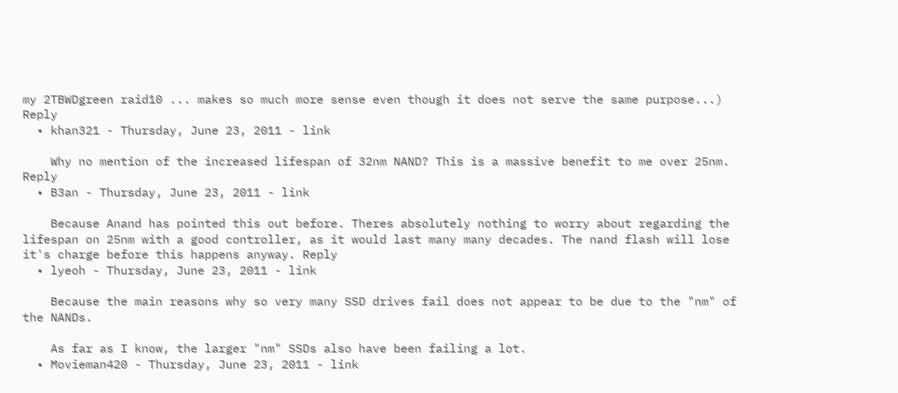my 2TBWDgreen raid10 ... makes so much more sense even though it does not serve the same purpose...) Reply
  • khan321 - Thursday, June 23, 2011 - link

    Why no mention of the increased lifespan of 32nm NAND? This is a massive benefit to me over 25nm. Reply
  • B3an - Thursday, June 23, 2011 - link

    Because Anand has pointed this out before. Theres absolutely nothing to worry about regarding the lifespan on 25nm with a good controller, as it would last many many decades. The nand flash will lose it's charge before this happens anyway. Reply
  • lyeoh - Thursday, June 23, 2011 - link

    Because the main reasons why so very many SSD drives fail does not appear to be due to the "nm" of the NANDs.

    As far as I know, the larger "nm" SSDs also have been failing a lot.
  • Movieman420 - Thursday, June 23, 2011 - link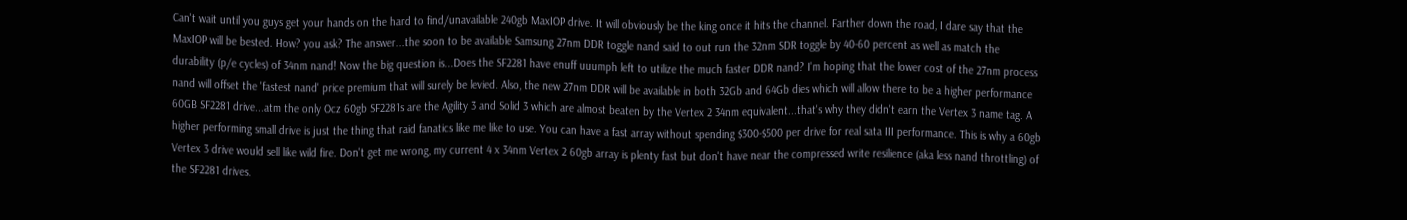Can't wait until you guys get your hands on the hard to find/unavailable 240gb MaxIOP drive. It will obviously be the king once it hits the channel. Farther down the road, I dare say that the MaxIOP will be bested. How? you ask? The answer...the soon to be available Samsung 27nm DDR toggle nand said to out run the 32nm SDR toggle by 40-60 percent as well as match the durability (p/e cycles) of 34nm nand! Now the big question is...Does the SF2281 have enuff uuumph left to utilize the much faster DDR nand? I'm hoping that the lower cost of the 27nm process nand will offset the 'fastest nand' price premium that will surely be levied. Also, the new 27nm DDR will be available in both 32Gb and 64Gb dies which will allow there to be a higher performance 60GB SF2281 drive...atm the only Ocz 60gb SF2281s are the Agility 3 and Solid 3 which are almost beaten by the Vertex 2 34nm equivalent...that's why they didn't earn the Vertex 3 name tag. A higher performing small drive is just the thing that raid fanatics like me like to use. You can have a fast array without spending $300-$500 per drive for real sata III performance. This is why a 60gb Vertex 3 drive would sell like wild fire. Don't get me wrong, my current 4 x 34nm Vertex 2 60gb array is plenty fast but don't have near the compressed write resilience (aka less nand throttling) of the SF2281 drives.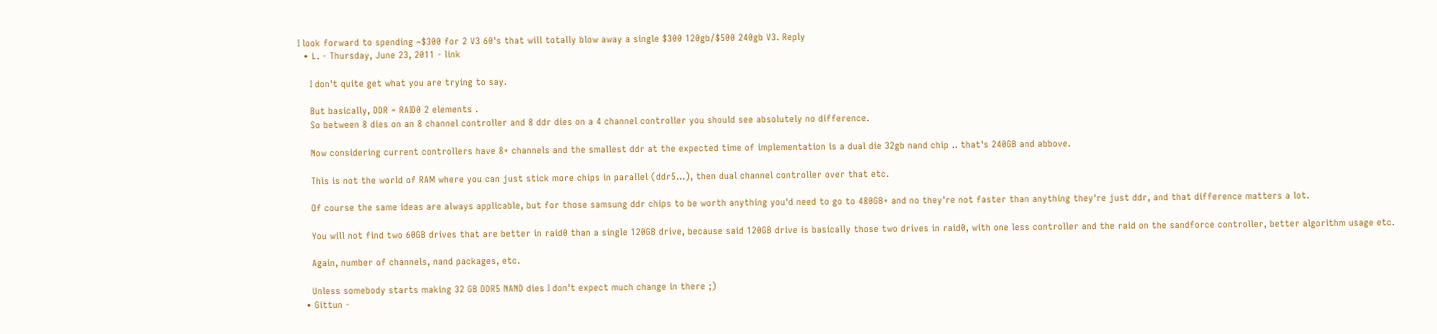I look forward to spending ~$300 for 2 V3 60's that will totally blow away a single $300 120gb/$500 240gb V3. Reply
  • L. - Thursday, June 23, 2011 - link

    I don't quite get what you are trying to say.

    But basically, DDR = RAID0 2 elements .
    So between 8 dies on an 8 channel controller and 8 ddr dies on a 4 channel controller you should see absolutely no difference.

    Now considering current controllers have 8+ channels and the smallest ddr at the expected time of implementation is a dual die 32gb nand chip .. that's 240GB and abbove.

    This is not the world of RAM where you can just stick more chips in parallel (ddr5...), then dual channel controller over that etc.

    Of course the same ideas are always applicable, but for those samsung ddr chips to be worth anything you'd need to go to 480GB+ and no they're not faster than anything they're just ddr, and that difference matters a lot.

    You will not find two 60GB drives that are better in raid0 than a single 120GB drive, because said 120GB drive is basically those two drives in raid0, with one less controller and the raid on the sandforce controller, better algorithm usage etc.

    Again, number of channels, nand packages, etc.

    Unless somebody starts making 32 GB DDR5 NAND dies I don't expect much change in there ;)
  • Gittun -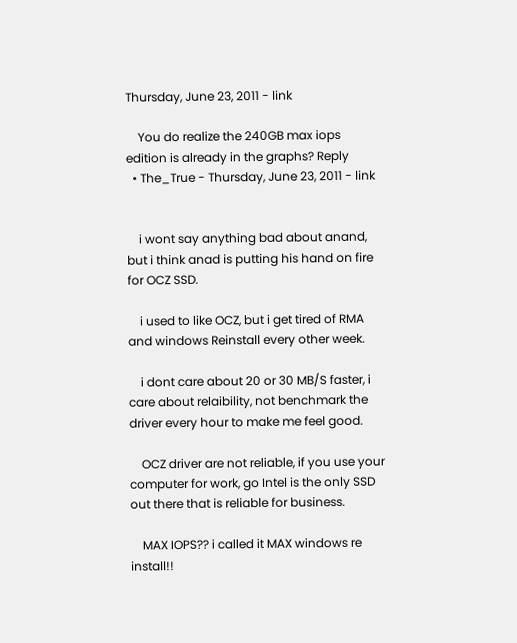Thursday, June 23, 2011 - link

    You do realize the 240GB max iops edition is already in the graphs? Reply
  • The_True - Thursday, June 23, 2011 - link


    i wont say anything bad about anand, but i think anad is putting his hand on fire for OCZ SSD.

    i used to like OCZ, but i get tired of RMA and windows Reinstall every other week.

    i dont care about 20 or 30 MB/S faster, i care about relaibility, not benchmark the driver every hour to make me feel good.

    OCZ driver are not reliable, if you use your computer for work, go Intel is the only SSD out there that is reliable for business.

    MAX IOPS?? i called it MAX windows re install!!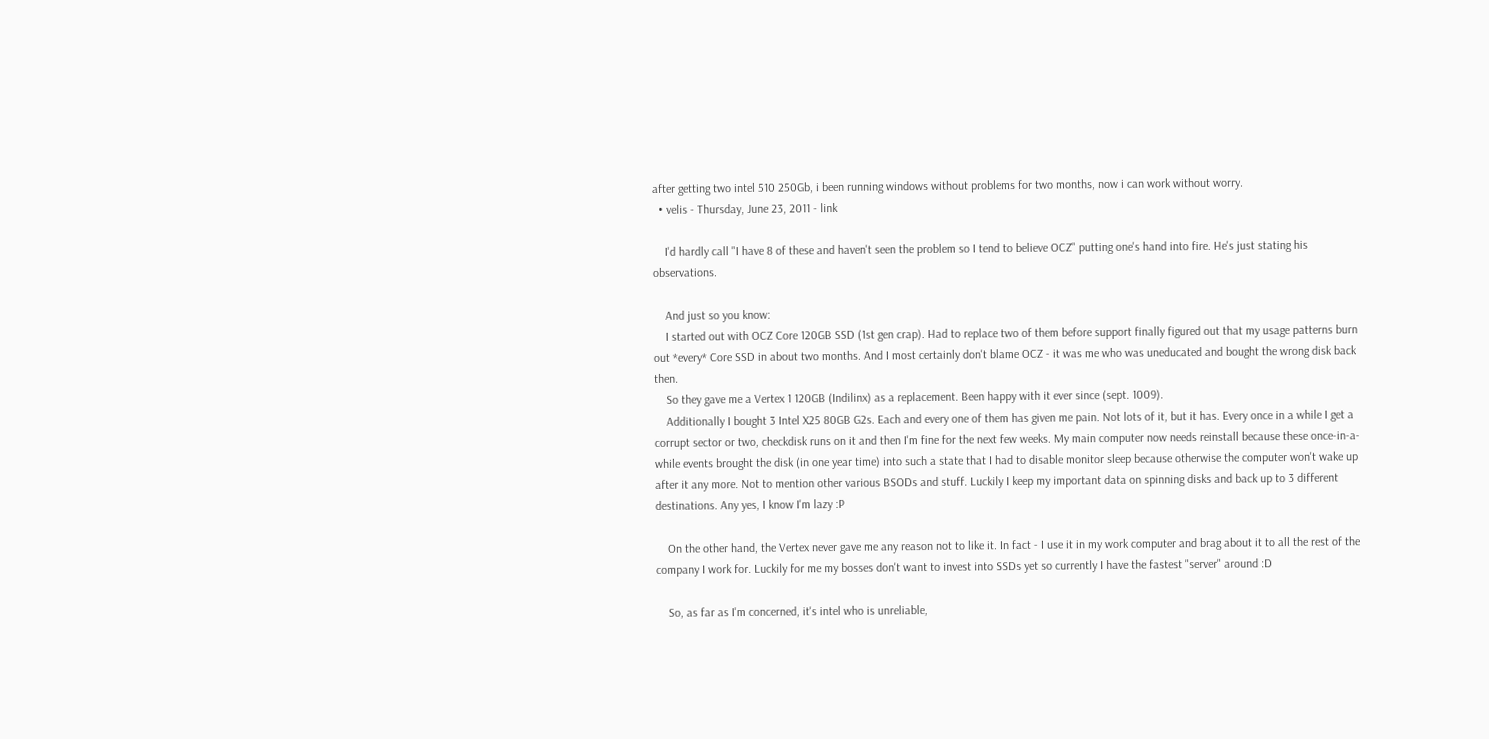after getting two intel 510 250Gb, i been running windows without problems for two months, now i can work without worry.
  • velis - Thursday, June 23, 2011 - link

    I'd hardly call "I have 8 of these and haven't seen the problem so I tend to believe OCZ" putting one's hand into fire. He's just stating his observations.

    And just so you know:
    I started out with OCZ Core 120GB SSD (1st gen crap). Had to replace two of them before support finally figured out that my usage patterns burn out *every* Core SSD in about two months. And I most certainly don't blame OCZ - it was me who was uneducated and bought the wrong disk back then.
    So they gave me a Vertex 1 120GB (Indilinx) as a replacement. Been happy with it ever since (sept. 1009).
    Additionally I bought 3 Intel X25 80GB G2s. Each and every one of them has given me pain. Not lots of it, but it has. Every once in a while I get a corrupt sector or two, checkdisk runs on it and then I'm fine for the next few weeks. My main computer now needs reinstall because these once-in-a-while events brought the disk (in one year time) into such a state that I had to disable monitor sleep because otherwise the computer won't wake up after it any more. Not to mention other various BSODs and stuff. Luckily I keep my important data on spinning disks and back up to 3 different destinations. Any yes, I know I'm lazy :P

    On the other hand, the Vertex never gave me any reason not to like it. In fact - I use it in my work computer and brag about it to all the rest of the company I work for. Luckily for me my bosses don't want to invest into SSDs yet so currently I have the fastest "server" around :D

    So, as far as I'm concerned, it's intel who is unreliable,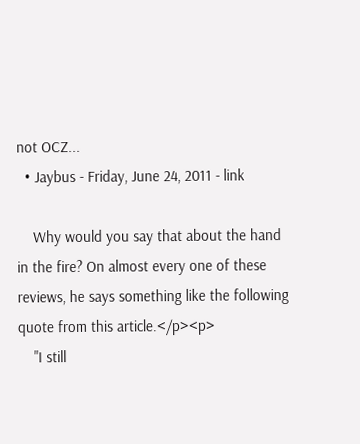not OCZ...
  • Jaybus - Friday, June 24, 2011 - link

    Why would you say that about the hand in the fire? On almost every one of these reviews, he says something like the following quote from this article.</p><p>
    "I still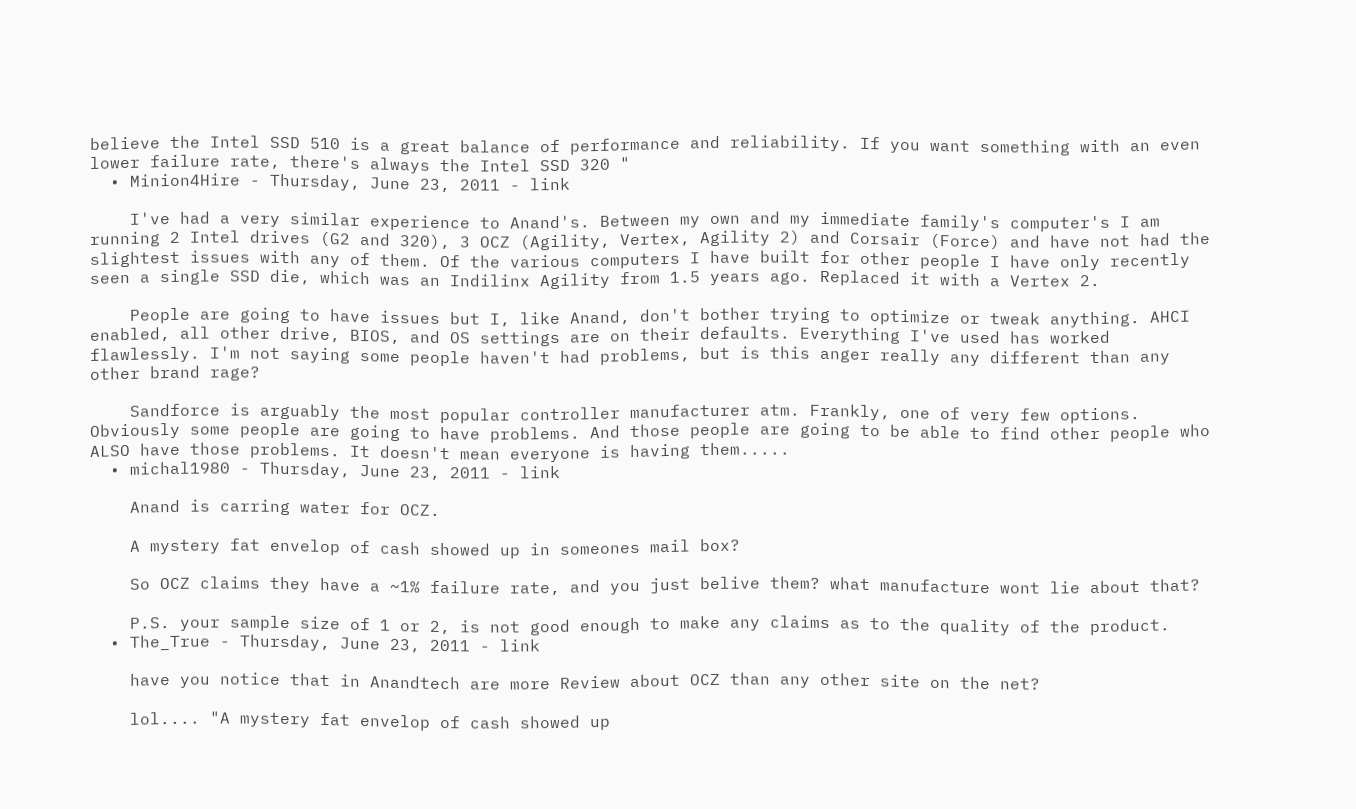believe the Intel SSD 510 is a great balance of performance and reliability. If you want something with an even lower failure rate, there's always the Intel SSD 320 "
  • Minion4Hire - Thursday, June 23, 2011 - link

    I've had a very similar experience to Anand's. Between my own and my immediate family's computer's I am running 2 Intel drives (G2 and 320), 3 OCZ (Agility, Vertex, Agility 2) and Corsair (Force) and have not had the slightest issues with any of them. Of the various computers I have built for other people I have only recently seen a single SSD die, which was an Indilinx Agility from 1.5 years ago. Replaced it with a Vertex 2.

    People are going to have issues but I, like Anand, don't bother trying to optimize or tweak anything. AHCI enabled, all other drive, BIOS, and OS settings are on their defaults. Everything I've used has worked flawlessly. I'm not saying some people haven't had problems, but is this anger really any different than any other brand rage?

    Sandforce is arguably the most popular controller manufacturer atm. Frankly, one of very few options. Obviously some people are going to have problems. And those people are going to be able to find other people who ALSO have those problems. It doesn't mean everyone is having them.....
  • michal1980 - Thursday, June 23, 2011 - link

    Anand is carring water for OCZ.

    A mystery fat envelop of cash showed up in someones mail box?

    So OCZ claims they have a ~1% failure rate, and you just belive them? what manufacture wont lie about that?

    P.S. your sample size of 1 or 2, is not good enough to make any claims as to the quality of the product.
  • The_True - Thursday, June 23, 2011 - link

    have you notice that in Anandtech are more Review about OCZ than any other site on the net?

    lol.... "A mystery fat envelop of cash showed up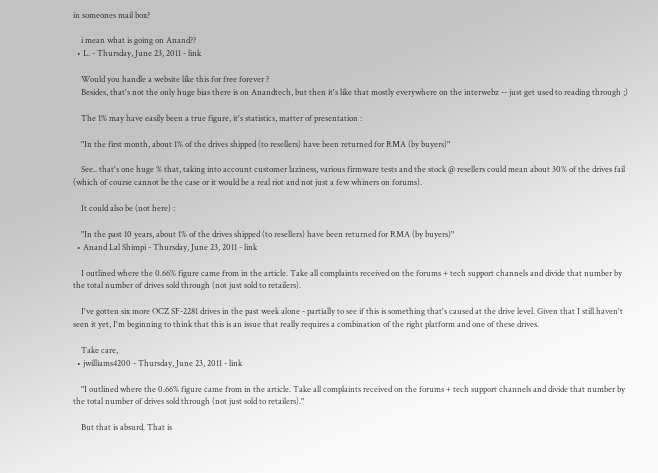in someones mail box?

    i mean what is going on Anand??
  • L. - Thursday, June 23, 2011 - link

    Would you handle a website like this for free forever ?
    Besides, that's not the only huge bias there is on Anandtech, but then it's like that mostly everywhere on the interwebz -- just get used to reading through ;)

    The 1% may have easily been a true figure, it's statistics, matter of presentation :

    "In the first month, about 1% of the drives shipped (to resellers) have been returned for RMA (by buyers)"

    See.. that's one huge % that, taking into account customer laziness, various firmware tests and the stock @ resellers could mean about 30% of the drives fail (which of course cannot be the case or it would be a real riot and not just a few whiners on forums).

    It could also be (not here) :

    "In the past 10 years, about 1% of the drives shipped (to resellers) have been returned for RMA (by buyers)"
  • Anand Lal Shimpi - Thursday, June 23, 2011 - link

    I outlined where the 0.66% figure came from in the article. Take all complaints received on the forums + tech support channels and divide that number by the total number of drives sold through (not just sold to retailers).

    I've gotten six more OCZ SF-2281 drives in the past week alone - partially to see if this is something that's caused at the drive level. Given that I still haven't seen it yet, I'm beginning to think that this is an issue that really requires a combination of the right platform and one of these drives.

    Take care,
  • jwilliams4200 - Thursday, June 23, 2011 - link

    "I outlined where the 0.66% figure came from in the article. Take all complaints received on the forums + tech support channels and divide that number by the total number of drives sold through (not just sold to retailers)."

    But that is absurd. That is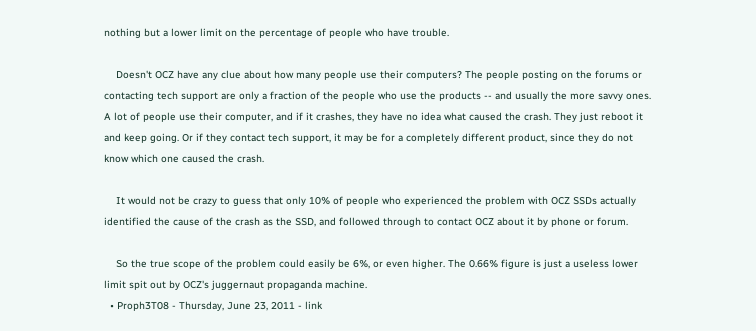nothing but a lower limit on the percentage of people who have trouble.

    Doesn't OCZ have any clue about how many people use their computers? The people posting on the forums or contacting tech support are only a fraction of the people who use the products -- and usually the more savvy ones. A lot of people use their computer, and if it crashes, they have no idea what caused the crash. They just reboot it and keep going. Or if they contact tech support, it may be for a completely different product, since they do not know which one caused the crash.

    It would not be crazy to guess that only 10% of people who experienced the problem with OCZ SSDs actually identified the cause of the crash as the SSD, and followed through to contact OCZ about it by phone or forum.

    So the true scope of the problem could easily be 6%, or even higher. The 0.66% figure is just a useless lower limit spit out by OCZ's juggernaut propaganda machine.
  • Proph3T08 - Thursday, June 23, 2011 - link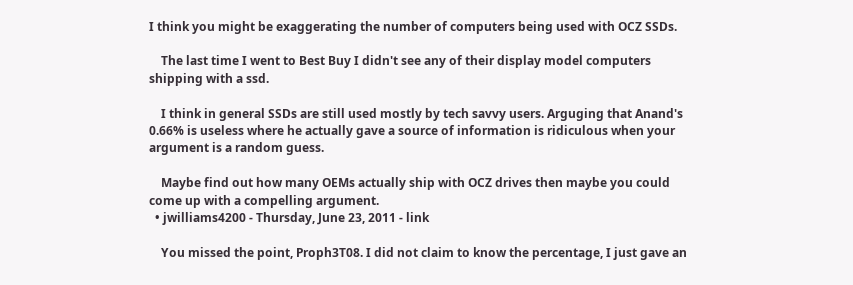I think you might be exaggerating the number of computers being used with OCZ SSDs.

    The last time I went to Best Buy I didn't see any of their display model computers shipping with a ssd.

    I think in general SSDs are still used mostly by tech savvy users. Arguging that Anand's 0.66% is useless where he actually gave a source of information is ridiculous when your argument is a random guess.

    Maybe find out how many OEMs actually ship with OCZ drives then maybe you could come up with a compelling argument.
  • jwilliams4200 - Thursday, June 23, 2011 - link

    You missed the point, Proph3T08. I did not claim to know the percentage, I just gave an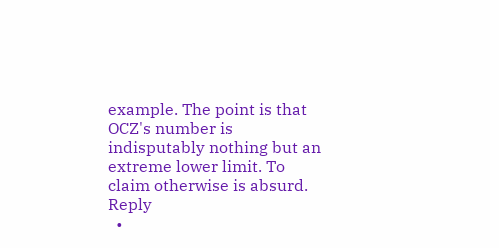example. The point is that OCZ's number is indisputably nothing but an extreme lower limit. To claim otherwise is absurd. Reply
  •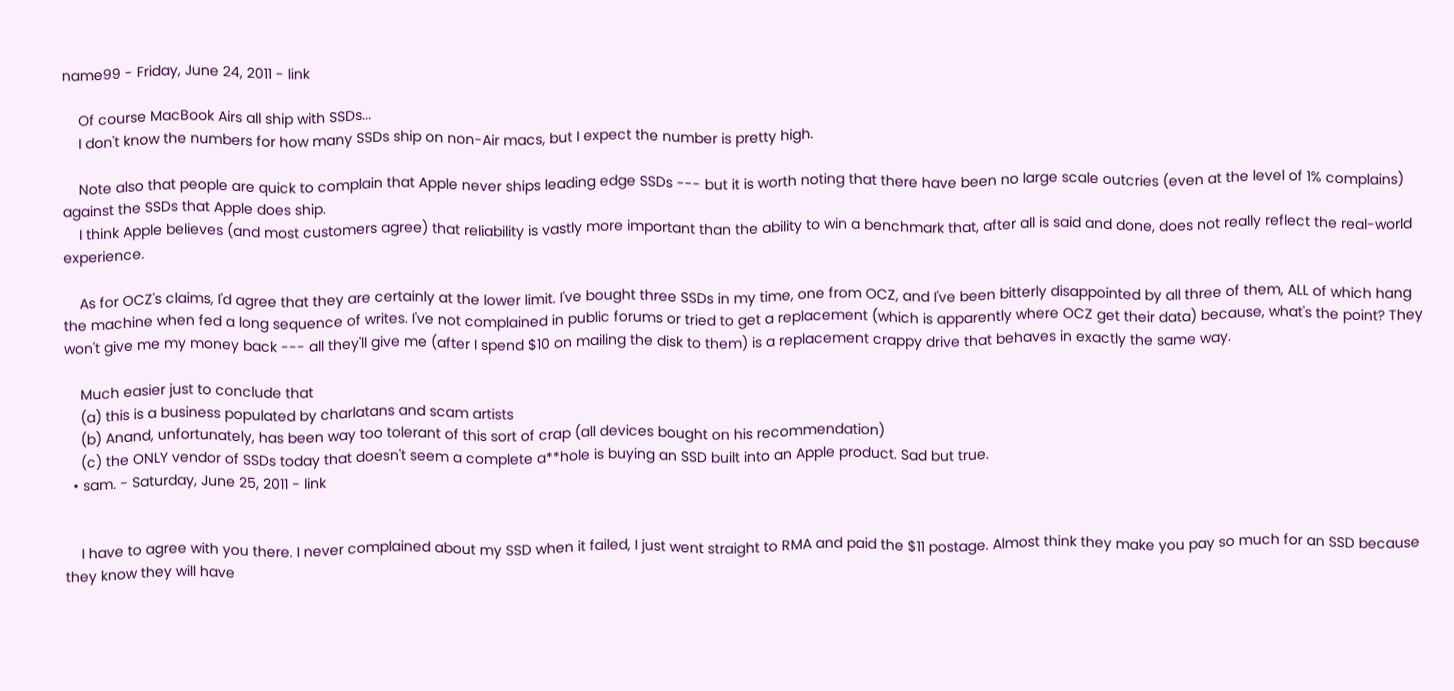name99 - Friday, June 24, 2011 - link

    Of course MacBook Airs all ship with SSDs...
    I don't know the numbers for how many SSDs ship on non-Air macs, but I expect the number is pretty high.

    Note also that people are quick to complain that Apple never ships leading edge SSDs --- but it is worth noting that there have been no large scale outcries (even at the level of 1% complains) against the SSDs that Apple does ship.
    I think Apple believes (and most customers agree) that reliability is vastly more important than the ability to win a benchmark that, after all is said and done, does not really reflect the real-world experience.

    As for OCZ's claims, I'd agree that they are certainly at the lower limit. I've bought three SSDs in my time, one from OCZ, and I've been bitterly disappointed by all three of them, ALL of which hang the machine when fed a long sequence of writes. I've not complained in public forums or tried to get a replacement (which is apparently where OCZ get their data) because, what's the point? They won't give me my money back --- all they'll give me (after I spend $10 on mailing the disk to them) is a replacement crappy drive that behaves in exactly the same way.

    Much easier just to conclude that
    (a) this is a business populated by charlatans and scam artists
    (b) Anand, unfortunately, has been way too tolerant of this sort of crap (all devices bought on his recommendation)
    (c) the ONLY vendor of SSDs today that doesn't seem a complete a**hole is buying an SSD built into an Apple product. Sad but true.
  • sam. - Saturday, June 25, 2011 - link


    I have to agree with you there. I never complained about my SSD when it failed, I just went straight to RMA and paid the $11 postage. Almost think they make you pay so much for an SSD because they know they will have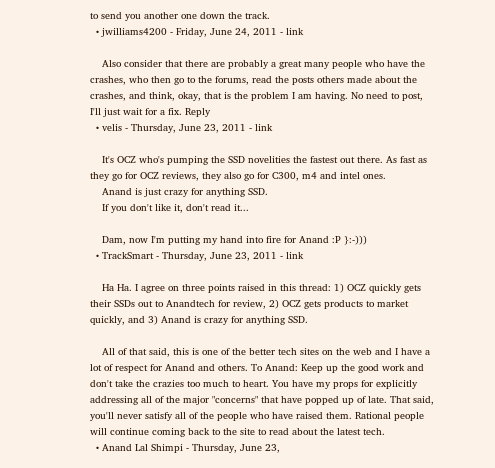to send you another one down the track.
  • jwilliams4200 - Friday, June 24, 2011 - link

    Also consider that there are probably a great many people who have the crashes, who then go to the forums, read the posts others made about the crashes, and think, okay, that is the problem I am having. No need to post, I'll just wait for a fix. Reply
  • velis - Thursday, June 23, 2011 - link

    It's OCZ who's pumping the SSD novelities the fastest out there. As fast as they go for OCZ reviews, they also go for C300, m4 and intel ones.
    Anand is just crazy for anything SSD.
    If you don't like it, don't read it...

    Dam, now I'm putting my hand into fire for Anand :P }:-)))
  • TrackSmart - Thursday, June 23, 2011 - link

    Ha Ha. I agree on three points raised in this thread: 1) OCZ quickly gets their SSDs out to Anandtech for review, 2) OCZ gets products to market quickly, and 3) Anand is crazy for anything SSD.

    All of that said, this is one of the better tech sites on the web and I have a lot of respect for Anand and others. To Anand: Keep up the good work and don't take the crazies too much to heart. You have my props for explicitly addressing all of the major "concerns" that have popped up of late. That said, you'll never satisfy all of the people who have raised them. Rational people will continue coming back to the site to read about the latest tech.
  • Anand Lal Shimpi - Thursday, June 23,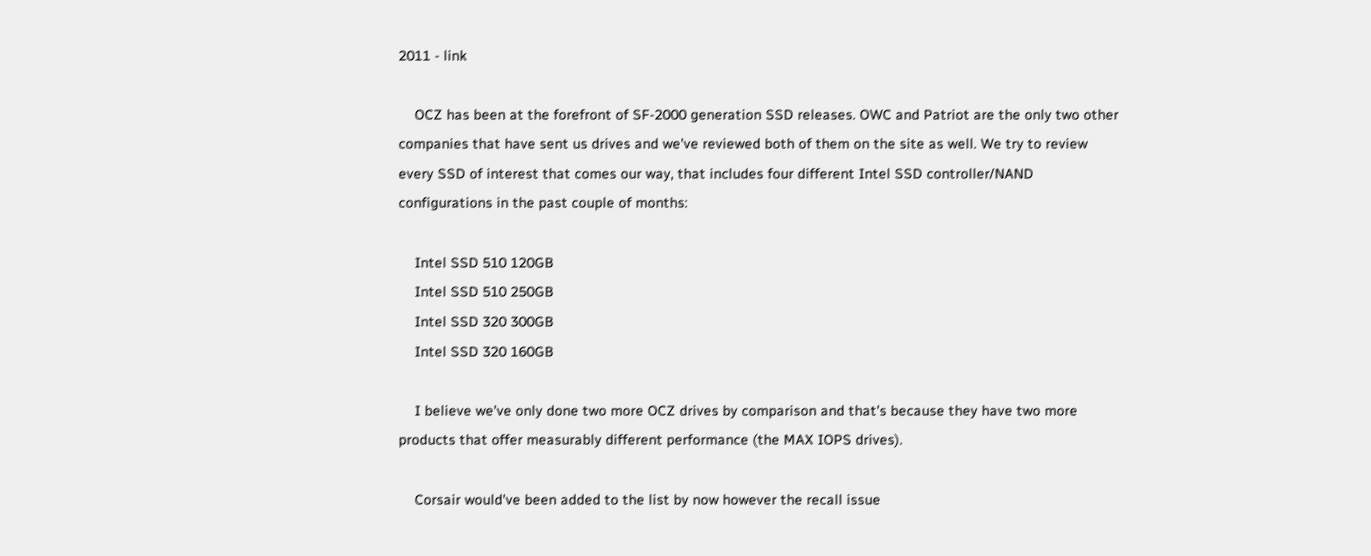2011 - link

    OCZ has been at the forefront of SF-2000 generation SSD releases. OWC and Patriot are the only two other companies that have sent us drives and we've reviewed both of them on the site as well. We try to review every SSD of interest that comes our way, that includes four different Intel SSD controller/NAND configurations in the past couple of months:

    Intel SSD 510 120GB
    Intel SSD 510 250GB
    Intel SSD 320 300GB
    Intel SSD 320 160GB

    I believe we've only done two more OCZ drives by comparison and that's because they have two more products that offer measurably different performance (the MAX IOPS drives).

    Corsair would've been added to the list by now however the recall issue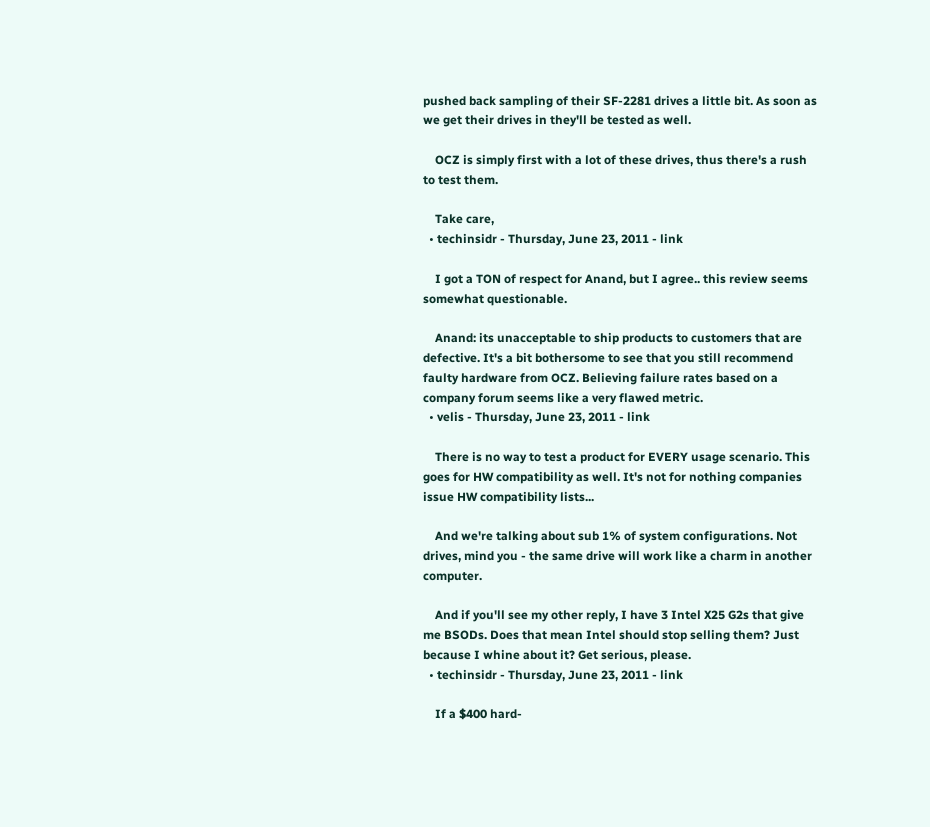pushed back sampling of their SF-2281 drives a little bit. As soon as we get their drives in they'll be tested as well.

    OCZ is simply first with a lot of these drives, thus there's a rush to test them.

    Take care,
  • techinsidr - Thursday, June 23, 2011 - link

    I got a TON of respect for Anand, but I agree.. this review seems somewhat questionable.

    Anand: its unacceptable to ship products to customers that are defective. It's a bit bothersome to see that you still recommend faulty hardware from OCZ. Believing failure rates based on a company forum seems like a very flawed metric.
  • velis - Thursday, June 23, 2011 - link

    There is no way to test a product for EVERY usage scenario. This goes for HW compatibility as well. It's not for nothing companies issue HW compatibility lists...

    And we're talking about sub 1% of system configurations. Not drives, mind you - the same drive will work like a charm in another computer.

    And if you'll see my other reply, I have 3 Intel X25 G2s that give me BSODs. Does that mean Intel should stop selling them? Just because I whine about it? Get serious, please.
  • techinsidr - Thursday, June 23, 2011 - link

    If a $400 hard-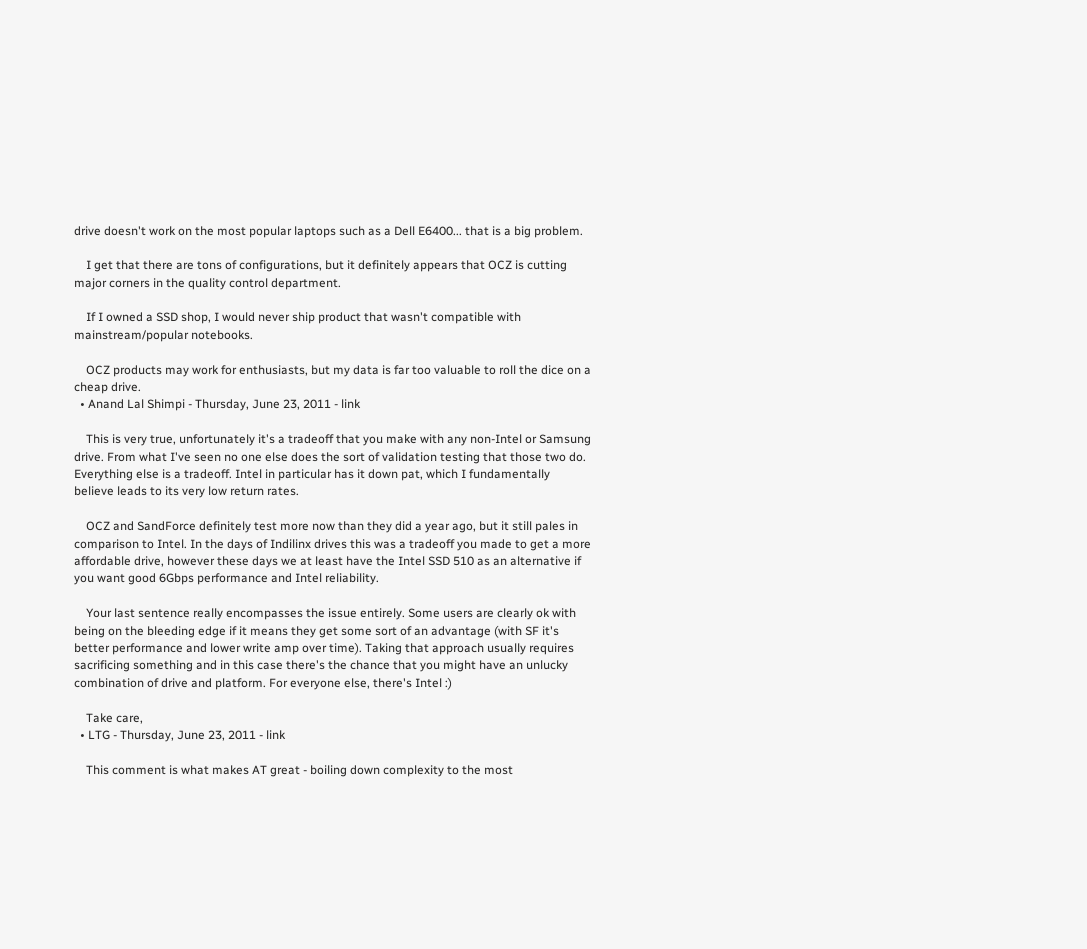drive doesn't work on the most popular laptops such as a Dell E6400... that is a big problem.

    I get that there are tons of configurations, but it definitely appears that OCZ is cutting major corners in the quality control department.

    If I owned a SSD shop, I would never ship product that wasn't compatible with mainstream/popular notebooks.

    OCZ products may work for enthusiasts, but my data is far too valuable to roll the dice on a cheap drive.
  • Anand Lal Shimpi - Thursday, June 23, 2011 - link

    This is very true, unfortunately it's a tradeoff that you make with any non-Intel or Samsung drive. From what I've seen no one else does the sort of validation testing that those two do. Everything else is a tradeoff. Intel in particular has it down pat, which I fundamentally believe leads to its very low return rates.

    OCZ and SandForce definitely test more now than they did a year ago, but it still pales in comparison to Intel. In the days of Indilinx drives this was a tradeoff you made to get a more affordable drive, however these days we at least have the Intel SSD 510 as an alternative if you want good 6Gbps performance and Intel reliability.

    Your last sentence really encompasses the issue entirely. Some users are clearly ok with being on the bleeding edge if it means they get some sort of an advantage (with SF it's better performance and lower write amp over time). Taking that approach usually requires sacrificing something and in this case there's the chance that you might have an unlucky combination of drive and platform. For everyone else, there's Intel :)

    Take care,
  • LTG - Thursday, June 23, 2011 - link

    This comment is what makes AT great - boiling down complexity to the most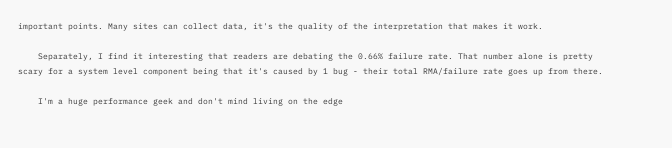important points. Many sites can collect data, it's the quality of the interpretation that makes it work.

    Separately, I find it interesting that readers are debating the 0.66% failure rate. That number alone is pretty scary for a system level component being that it's caused by 1 bug - their total RMA/failure rate goes up from there.

    I'm a huge performance geek and don't mind living on the edge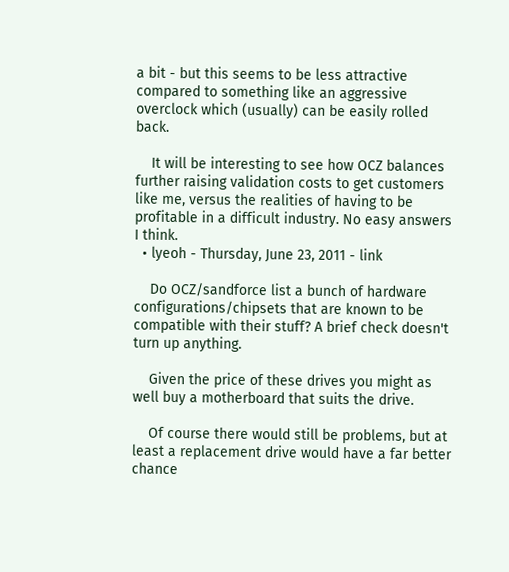a bit - but this seems to be less attractive compared to something like an aggressive overclock which (usually) can be easily rolled back.

    It will be interesting to see how OCZ balances further raising validation costs to get customers like me, versus the realities of having to be profitable in a difficult industry. No easy answers I think.
  • lyeoh - Thursday, June 23, 2011 - link

    Do OCZ/sandforce list a bunch of hardware configurations/chipsets that are known to be compatible with their stuff? A brief check doesn't turn up anything.

    Given the price of these drives you might as well buy a motherboard that suits the drive.

    Of course there would still be problems, but at least a replacement drive would have a far better chance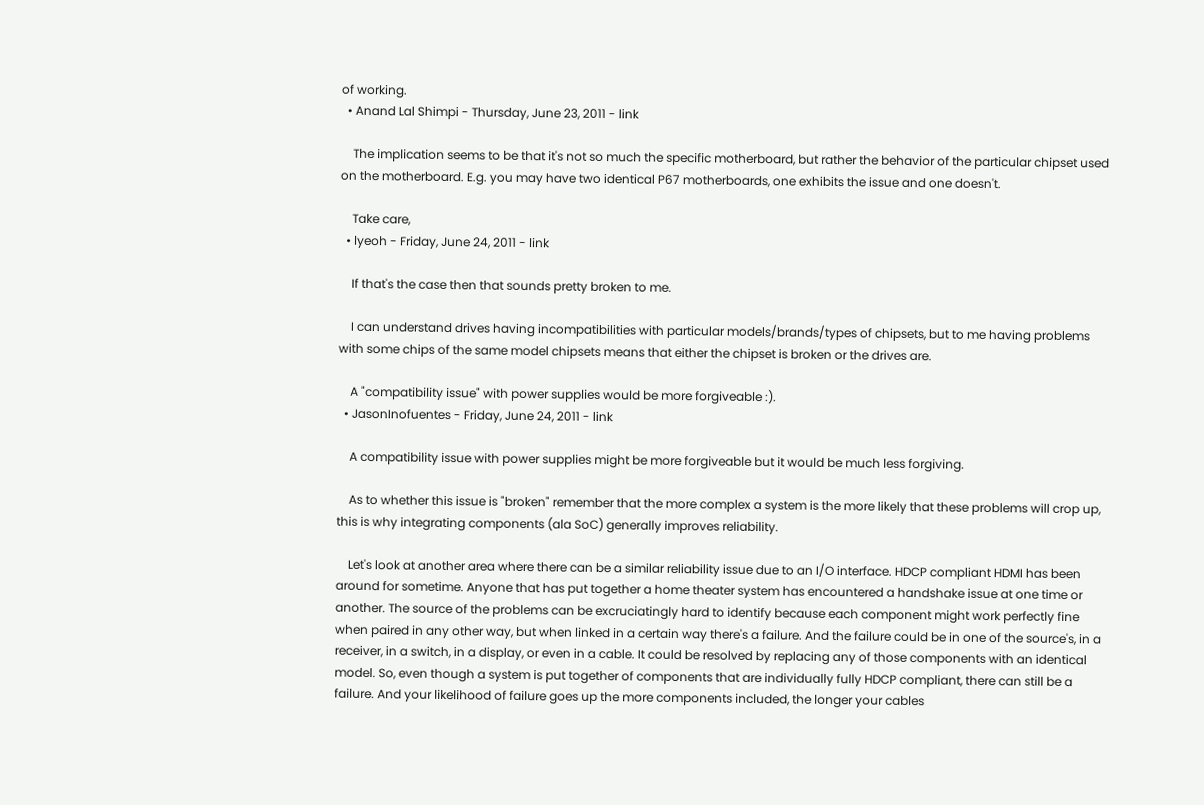of working.
  • Anand Lal Shimpi - Thursday, June 23, 2011 - link

    The implication seems to be that it's not so much the specific motherboard, but rather the behavior of the particular chipset used on the motherboard. E.g. you may have two identical P67 motherboards, one exhibits the issue and one doesn't.

    Take care,
  • lyeoh - Friday, June 24, 2011 - link

    If that's the case then that sounds pretty broken to me.

    I can understand drives having incompatibilities with particular models/brands/types of chipsets, but to me having problems with some chips of the same model chipsets means that either the chipset is broken or the drives are.

    A "compatibility issue" with power supplies would be more forgiveable :).
  • JasonInofuentes - Friday, June 24, 2011 - link

    A compatibility issue with power supplies might be more forgiveable but it would be much less forgiving.

    As to whether this issue is "broken" remember that the more complex a system is the more likely that these problems will crop up, this is why integrating components (ala SoC) generally improves reliability.

    Let's look at another area where there can be a similar reliability issue due to an I/O interface. HDCP compliant HDMI has been around for sometime. Anyone that has put together a home theater system has encountered a handshake issue at one time or another. The source of the problems can be excruciatingly hard to identify because each component might work perfectly fine when paired in any other way, but when linked in a certain way there's a failure. And the failure could be in one of the source's, in a receiver, in a switch, in a display, or even in a cable. It could be resolved by replacing any of those components with an identical model. So, even though a system is put together of components that are individually fully HDCP compliant, there can still be a failure. And your likelihood of failure goes up the more components included, the longer your cables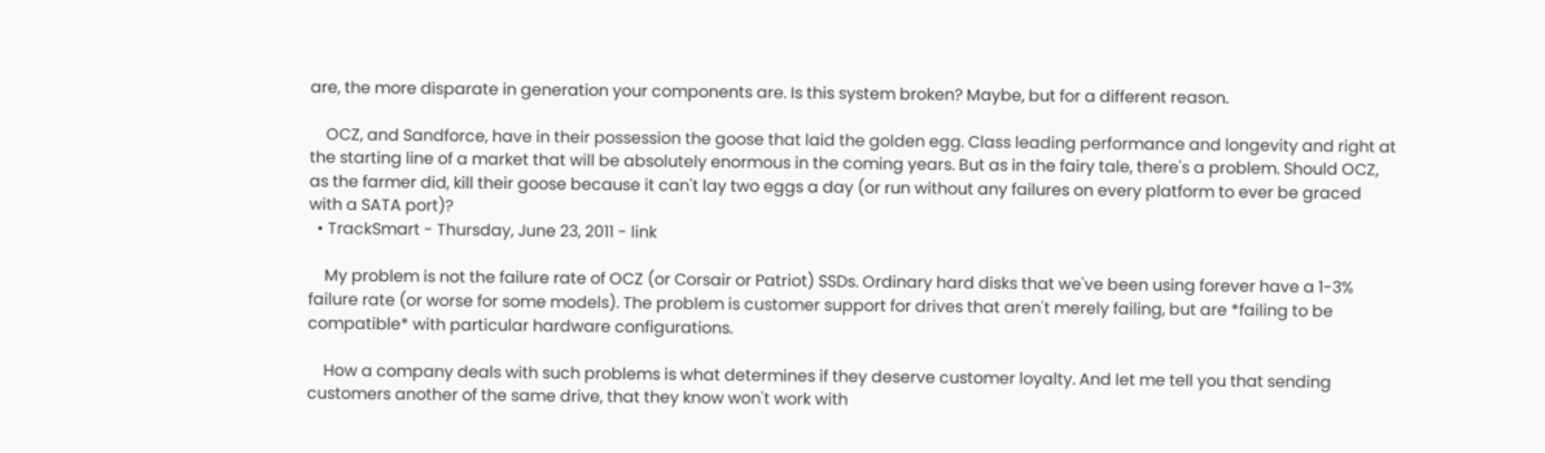are, the more disparate in generation your components are. Is this system broken? Maybe, but for a different reason.

    OCZ, and Sandforce, have in their possession the goose that laid the golden egg. Class leading performance and longevity and right at the starting line of a market that will be absolutely enormous in the coming years. But as in the fairy tale, there's a problem. Should OCZ, as the farmer did, kill their goose because it can't lay two eggs a day (or run without any failures on every platform to ever be graced with a SATA port)?
  • TrackSmart - Thursday, June 23, 2011 - link

    My problem is not the failure rate of OCZ (or Corsair or Patriot) SSDs. Ordinary hard disks that we've been using forever have a 1-3% failure rate (or worse for some models). The problem is customer support for drives that aren't merely failing, but are *failing to be compatible* with particular hardware configurations.

    How a company deals with such problems is what determines if they deserve customer loyalty. And let me tell you that sending customers another of the same drive, that they know won't work with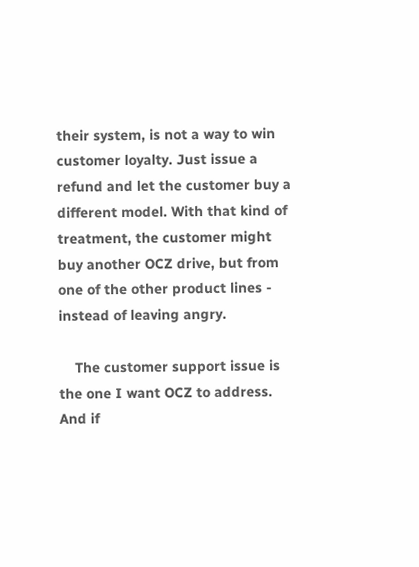their system, is not a way to win customer loyalty. Just issue a refund and let the customer buy a different model. With that kind of treatment, the customer might buy another OCZ drive, but from one of the other product lines - instead of leaving angry.

    The customer support issue is the one I want OCZ to address. And if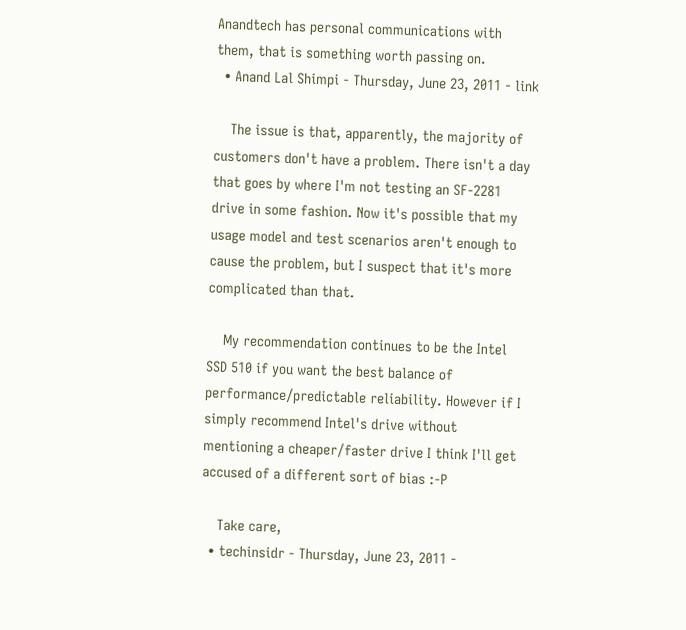Anandtech has personal communications with them, that is something worth passing on.
  • Anand Lal Shimpi - Thursday, June 23, 2011 - link

    The issue is that, apparently, the majority of customers don't have a problem. There isn't a day that goes by where I'm not testing an SF-2281 drive in some fashion. Now it's possible that my usage model and test scenarios aren't enough to cause the problem, but I suspect that it's more complicated than that.

    My recommendation continues to be the Intel SSD 510 if you want the best balance of performance/predictable reliability. However if I simply recommend Intel's drive without mentioning a cheaper/faster drive I think I'll get accused of a different sort of bias :-P

    Take care,
  • techinsidr - Thursday, June 23, 2011 -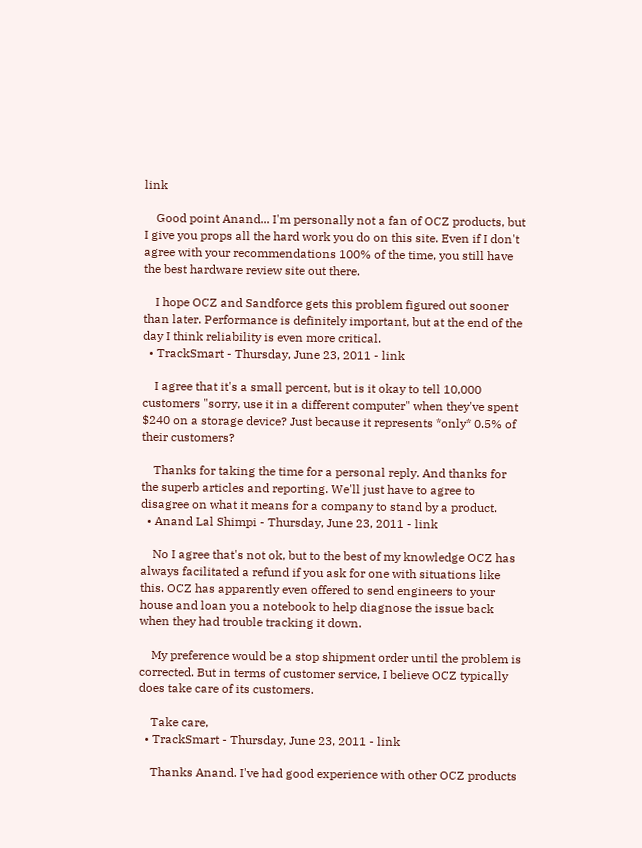link

    Good point Anand... I'm personally not a fan of OCZ products, but I give you props all the hard work you do on this site. Even if I don't agree with your recommendations 100% of the time, you still have the best hardware review site out there.

    I hope OCZ and Sandforce gets this problem figured out sooner than later. Performance is definitely important, but at the end of the day I think reliability is even more critical.
  • TrackSmart - Thursday, June 23, 2011 - link

    I agree that it's a small percent, but is it okay to tell 10,000 customers "sorry, use it in a different computer" when they've spent $240 on a storage device? Just because it represents *only* 0.5% of their customers?

    Thanks for taking the time for a personal reply. And thanks for the superb articles and reporting. We'll just have to agree to disagree on what it means for a company to stand by a product.
  • Anand Lal Shimpi - Thursday, June 23, 2011 - link

    No I agree that's not ok, but to the best of my knowledge OCZ has always facilitated a refund if you ask for one with situations like this. OCZ has apparently even offered to send engineers to your house and loan you a notebook to help diagnose the issue back when they had trouble tracking it down.

    My preference would be a stop shipment order until the problem is corrected. But in terms of customer service, I believe OCZ typically does take care of its customers.

    Take care,
  • TrackSmart - Thursday, June 23, 2011 - link

    Thanks Anand. I've had good experience with other OCZ products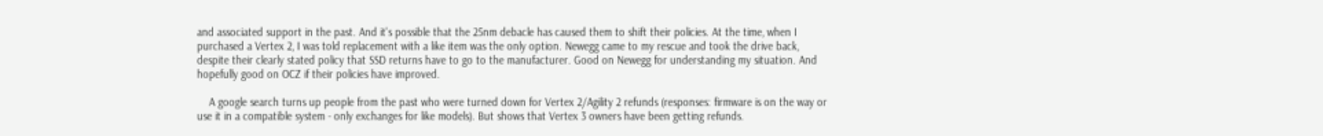and associated support in the past. And it's possible that the 25nm debacle has caused them to shift their policies. At the time, when I purchased a Vertex 2, I was told replacement with a like item was the only option. Newegg came to my rescue and took the drive back, despite their clearly stated policy that SSD returns have to go to the manufacturer. Good on Newegg for understanding my situation. And hopefully good on OCZ if their policies have improved.

    A google search turns up people from the past who were turned down for Vertex 2/Agility 2 refunds (responses: firmware is on the way or use it in a compatible system - only exchanges for like models). But shows that Vertex 3 owners have been getting refunds.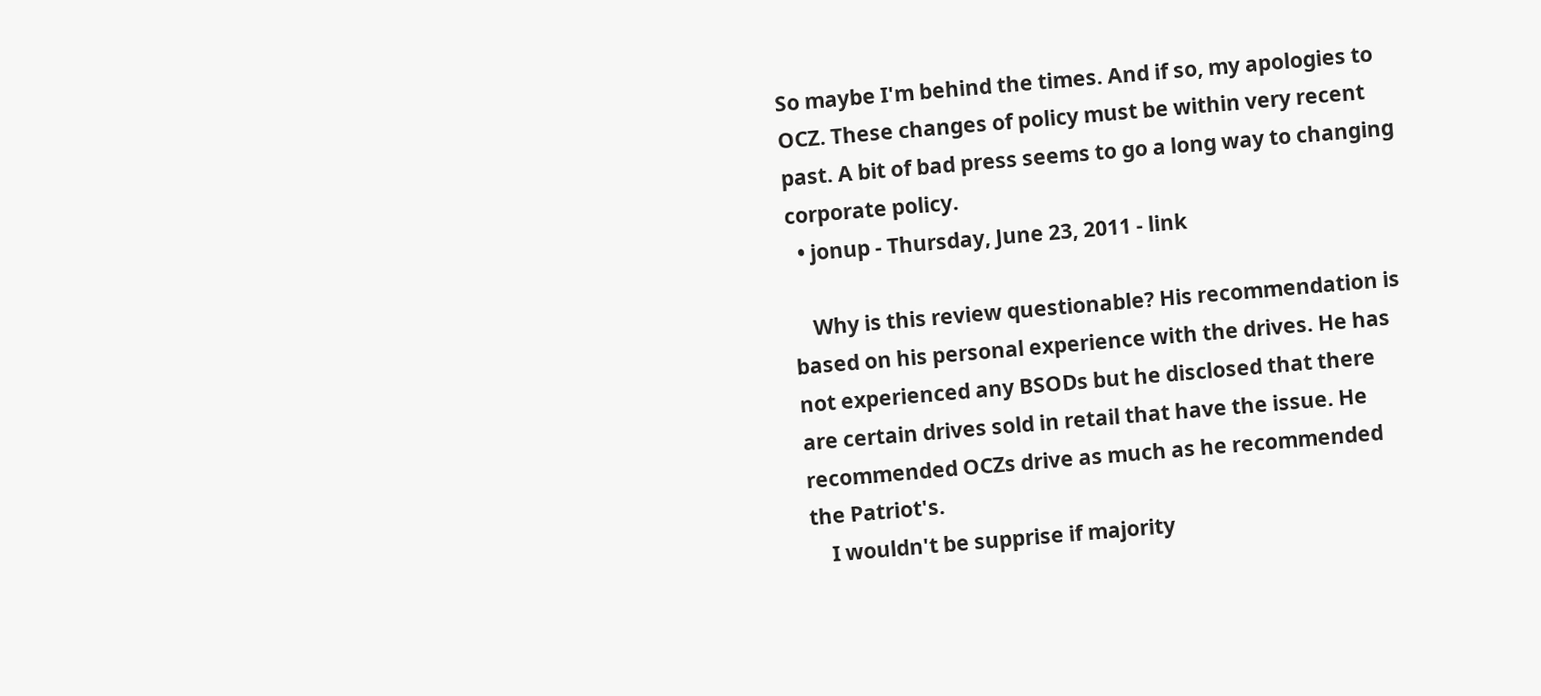So maybe I'm behind the times. And if so, my apologies to OCZ. These changes of policy must be within very recent past. A bit of bad press seems to go a long way to changing corporate policy.
  • jonup - Thursday, June 23, 2011 - link

    Why is this review questionable? His recommendation is based on his personal experience with the drives. He has not experienced any BSODs but he disclosed that there are certain drives sold in retail that have the issue. He recommended OCZs drive as much as he recommended the Patriot's.
    I wouldn't be supprise if majority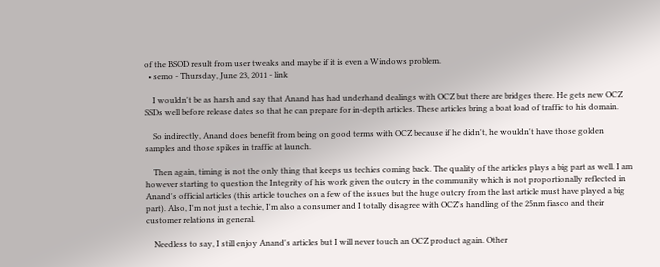of the BSOD result from user tweaks and maybe if it is even a Windows problem.
  • semo - Thursday, June 23, 2011 - link

    I wouldn't be as harsh and say that Anand has had underhand dealings with OCZ but there are bridges there. He gets new OCZ SSDs well before release dates so that he can prepare for in-depth articles. These articles bring a boat load of traffic to his domain.

    So indirectly, Anand does benefit from being on good terms with OCZ because if he didn't, he wouldn't have those golden samples and those spikes in traffic at launch.

    Then again, timing is not the only thing that keeps us techies coming back. The quality of the articles plays a big part as well. I am however starting to question the Integrity of his work given the outcry in the community which is not proportionally reflected in Anand's official articles (this article touches on a few of the issues but the huge outcry from the last article must have played a big part). Also, I'm not just a techie, I'm also a consumer and I totally disagree with OCZ's handling of the 25nm fiasco and their customer relations in general.

    Needless to say, I still enjoy Anand's articles but I will never touch an OCZ product again. Other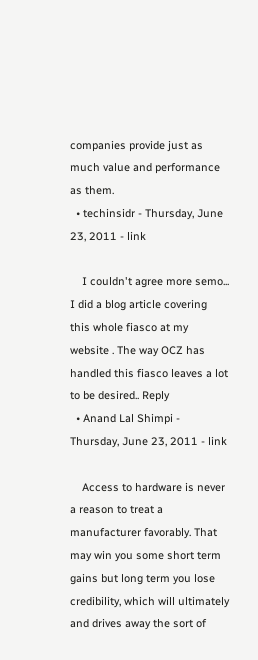companies provide just as much value and performance as them.
  • techinsidr - Thursday, June 23, 2011 - link

    I couldn't agree more semo... I did a blog article covering this whole fiasco at my website . The way OCZ has handled this fiasco leaves a lot to be desired.. Reply
  • Anand Lal Shimpi - Thursday, June 23, 2011 - link

    Access to hardware is never a reason to treat a manufacturer favorably. That may win you some short term gains but long term you lose credibility, which will ultimately and drives away the sort of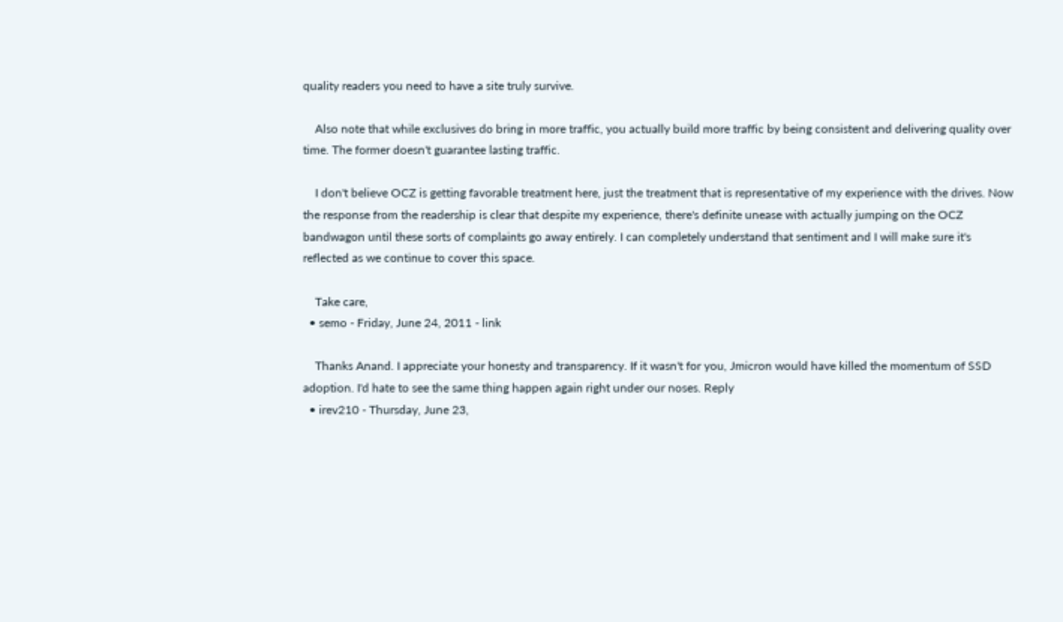quality readers you need to have a site truly survive.

    Also note that while exclusives do bring in more traffic, you actually build more traffic by being consistent and delivering quality over time. The former doesn't guarantee lasting traffic.

    I don't believe OCZ is getting favorable treatment here, just the treatment that is representative of my experience with the drives. Now the response from the readership is clear that despite my experience, there's definite unease with actually jumping on the OCZ bandwagon until these sorts of complaints go away entirely. I can completely understand that sentiment and I will make sure it's reflected as we continue to cover this space.

    Take care,
  • semo - Friday, June 24, 2011 - link

    Thanks Anand. I appreciate your honesty and transparency. If it wasn't for you, Jmicron would have killed the momentum of SSD adoption. I'd hate to see the same thing happen again right under our noses. Reply
  • irev210 - Thursday, June 23,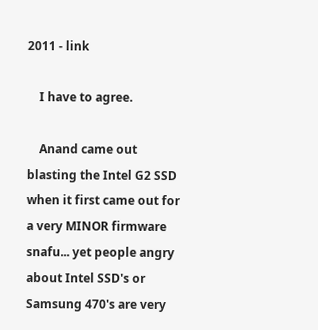2011 - link

    I have to agree.

    Anand came out blasting the Intel G2 SSD when it first came out for a very MINOR firmware snafu... yet people angry about Intel SSD's or Samsung 470's are very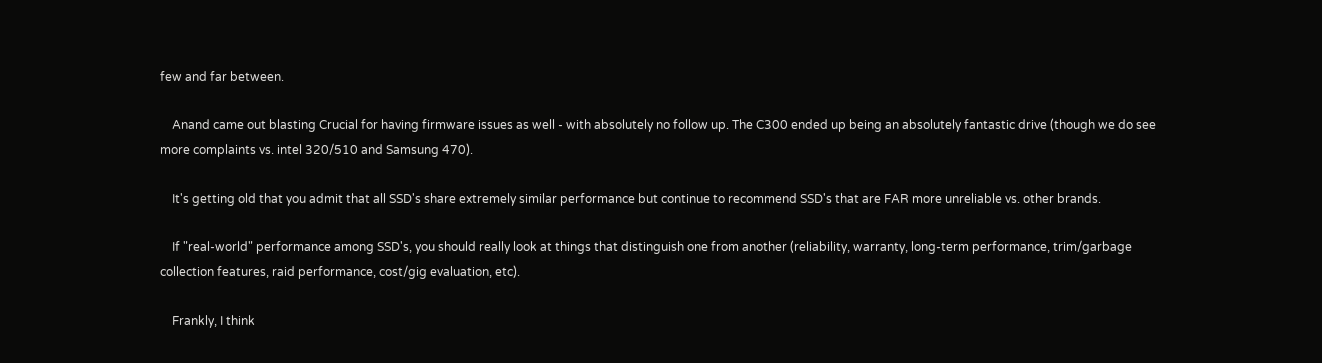few and far between.

    Anand came out blasting Crucial for having firmware issues as well - with absolutely no follow up. The C300 ended up being an absolutely fantastic drive (though we do see more complaints vs. intel 320/510 and Samsung 470).

    It's getting old that you admit that all SSD's share extremely similar performance but continue to recommend SSD's that are FAR more unreliable vs. other brands.

    If "real-world" performance among SSD's, you should really look at things that distinguish one from another (reliability, warranty, long-term performance, trim/garbage collection features, raid performance, cost/gig evaluation, etc).

    Frankly, I think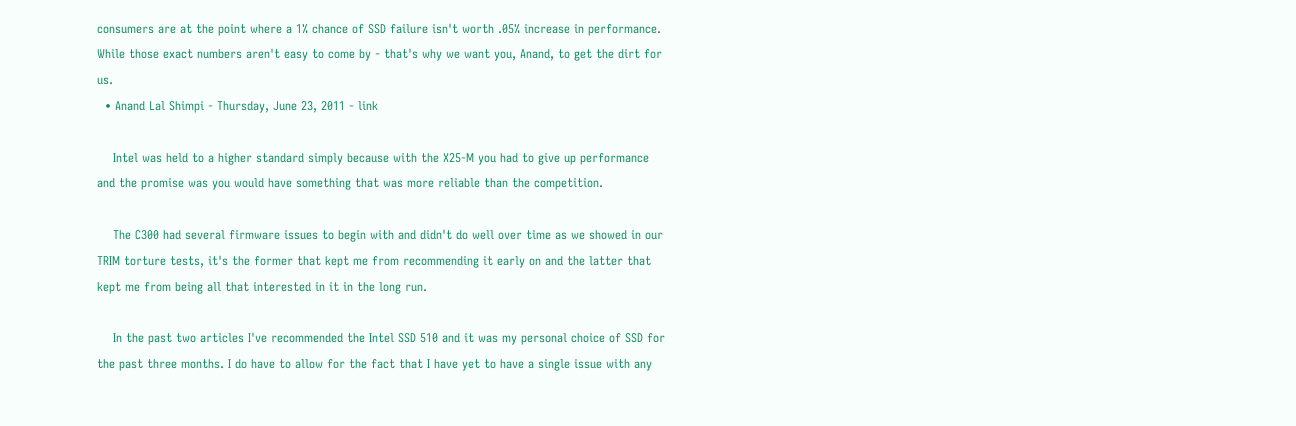consumers are at the point where a 1% chance of SSD failure isn't worth .05% increase in performance. While those exact numbers aren't easy to come by - that's why we want you, Anand, to get the dirt for us.
  • Anand Lal Shimpi - Thursday, June 23, 2011 - link

    Intel was held to a higher standard simply because with the X25-M you had to give up performance and the promise was you would have something that was more reliable than the competition.

    The C300 had several firmware issues to begin with and didn't do well over time as we showed in our TRIM torture tests, it's the former that kept me from recommending it early on and the latter that kept me from being all that interested in it in the long run.

    In the past two articles I've recommended the Intel SSD 510 and it was my personal choice of SSD for the past three months. I do have to allow for the fact that I have yet to have a single issue with any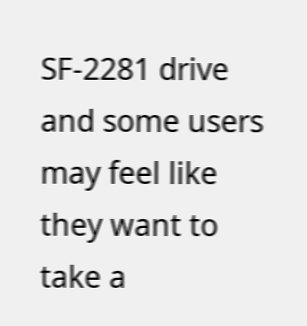SF-2281 drive and some users may feel like they want to take a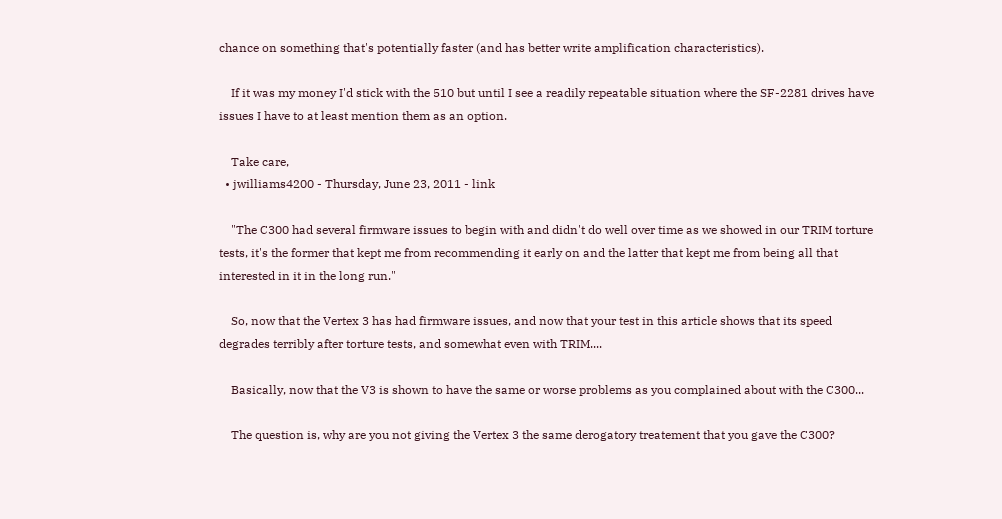chance on something that's potentially faster (and has better write amplification characteristics).

    If it was my money I'd stick with the 510 but until I see a readily repeatable situation where the SF-2281 drives have issues I have to at least mention them as an option.

    Take care,
  • jwilliams4200 - Thursday, June 23, 2011 - link

    "The C300 had several firmware issues to begin with and didn't do well over time as we showed in our TRIM torture tests, it's the former that kept me from recommending it early on and the latter that kept me from being all that interested in it in the long run."

    So, now that the Vertex 3 has had firmware issues, and now that your test in this article shows that its speed degrades terribly after torture tests, and somewhat even with TRIM....

    Basically, now that the V3 is shown to have the same or worse problems as you complained about with the C300...

    The question is, why are you not giving the Vertex 3 the same derogatory treatement that you gave the C300?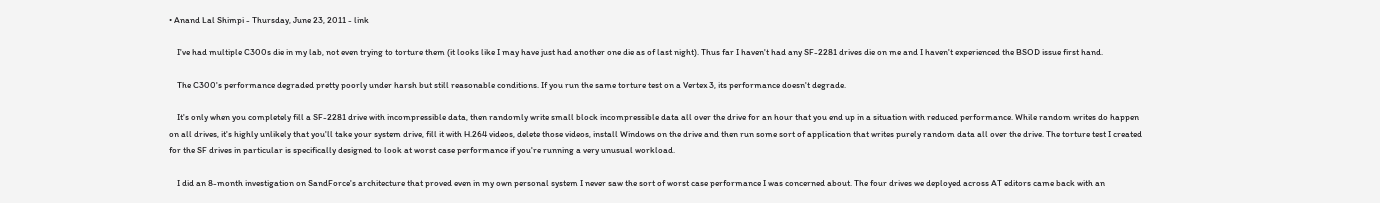• Anand Lal Shimpi - Thursday, June 23, 2011 - link

    I've had multiple C300s die in my lab, not even trying to torture them (it looks like I may have just had another one die as of last night). Thus far I haven't had any SF-2281 drives die on me and I haven't experienced the BSOD issue first hand.

    The C300's performance degraded pretty poorly under harsh but still reasonable conditions. If you run the same torture test on a Vertex 3, its performance doesn't degrade.

    It's only when you completely fill a SF-2281 drive with incompressible data, then randomly write small block incompressible data all over the drive for an hour that you end up in a situation with reduced performance. While random writes do happen on all drives, it's highly unlikely that you'll take your system drive, fill it with H.264 videos, delete those videos, install Windows on the drive and then run some sort of application that writes purely random data all over the drive. The torture test I created for the SF drives in particular is specifically designed to look at worst case performance if you're running a very unusual workload.

    I did an 8-month investigation on SandForce's architecture that proved even in my own personal system I never saw the sort of worst case performance I was concerned about. The four drives we deployed across AT editors came back with an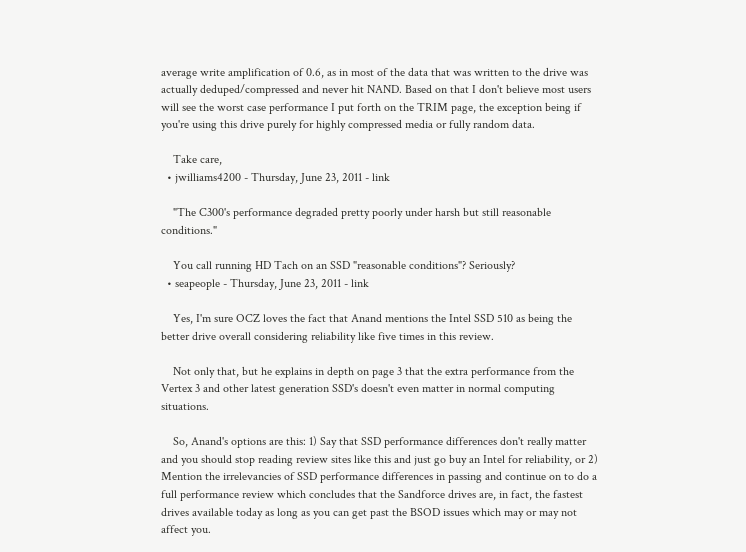average write amplification of 0.6, as in most of the data that was written to the drive was actually deduped/compressed and never hit NAND. Based on that I don't believe most users will see the worst case performance I put forth on the TRIM page, the exception being if you're using this drive purely for highly compressed media or fully random data.

    Take care,
  • jwilliams4200 - Thursday, June 23, 2011 - link

    "The C300's performance degraded pretty poorly under harsh but still reasonable conditions."

    You call running HD Tach on an SSD "reasonable conditions"? Seriously?
  • seapeople - Thursday, June 23, 2011 - link

    Yes, I'm sure OCZ loves the fact that Anand mentions the Intel SSD 510 as being the better drive overall considering reliability like five times in this review.

    Not only that, but he explains in depth on page 3 that the extra performance from the Vertex 3 and other latest generation SSD's doesn't even matter in normal computing situations.

    So, Anand's options are this: 1) Say that SSD performance differences don't really matter and you should stop reading review sites like this and just go buy an Intel for reliability, or 2) Mention the irrelevancies of SSD performance differences in passing and continue on to do a full performance review which concludes that the Sandforce drives are, in fact, the fastest drives available today as long as you can get past the BSOD issues which may or may not affect you.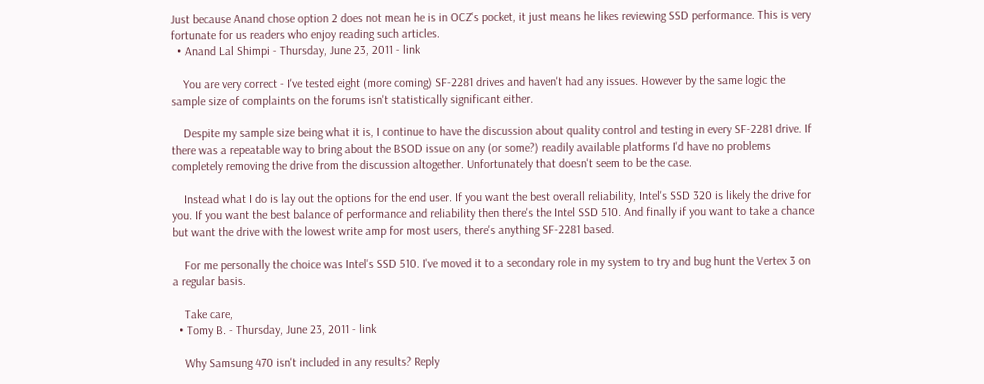Just because Anand chose option 2 does not mean he is in OCZ's pocket, it just means he likes reviewing SSD performance. This is very fortunate for us readers who enjoy reading such articles.
  • Anand Lal Shimpi - Thursday, June 23, 2011 - link

    You are very correct - I've tested eight (more coming) SF-2281 drives and haven't had any issues. However by the same logic the sample size of complaints on the forums isn't statistically significant either.

    Despite my sample size being what it is, I continue to have the discussion about quality control and testing in every SF-2281 drive. If there was a repeatable way to bring about the BSOD issue on any (or some?) readily available platforms I'd have no problems completely removing the drive from the discussion altogether. Unfortunately that doesn't seem to be the case.

    Instead what I do is lay out the options for the end user. If you want the best overall reliability, Intel's SSD 320 is likely the drive for you. If you want the best balance of performance and reliability then there's the Intel SSD 510. And finally if you want to take a chance but want the drive with the lowest write amp for most users, there's anything SF-2281 based.

    For me personally the choice was Intel's SSD 510. I've moved it to a secondary role in my system to try and bug hunt the Vertex 3 on a regular basis.

    Take care,
  • Tomy B. - Thursday, June 23, 2011 - link

    Why Samsung 470 isn't included in any results? Reply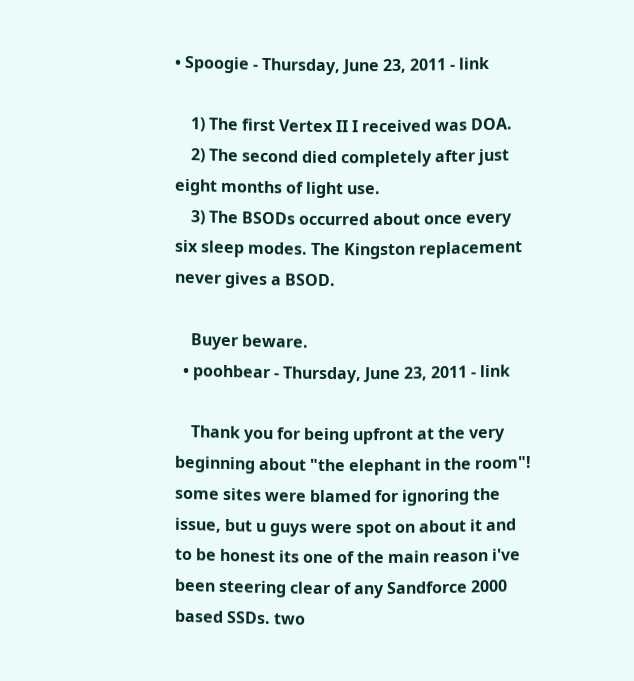• Spoogie - Thursday, June 23, 2011 - link

    1) The first Vertex II I received was DOA.
    2) The second died completely after just eight months of light use.
    3) The BSODs occurred about once every six sleep modes. The Kingston replacement never gives a BSOD.

    Buyer beware.
  • poohbear - Thursday, June 23, 2011 - link

    Thank you for being upfront at the very beginning about "the elephant in the room"! some sites were blamed for ignoring the issue, but u guys were spot on about it and to be honest its one of the main reason i've been steering clear of any Sandforce 2000 based SSDs. two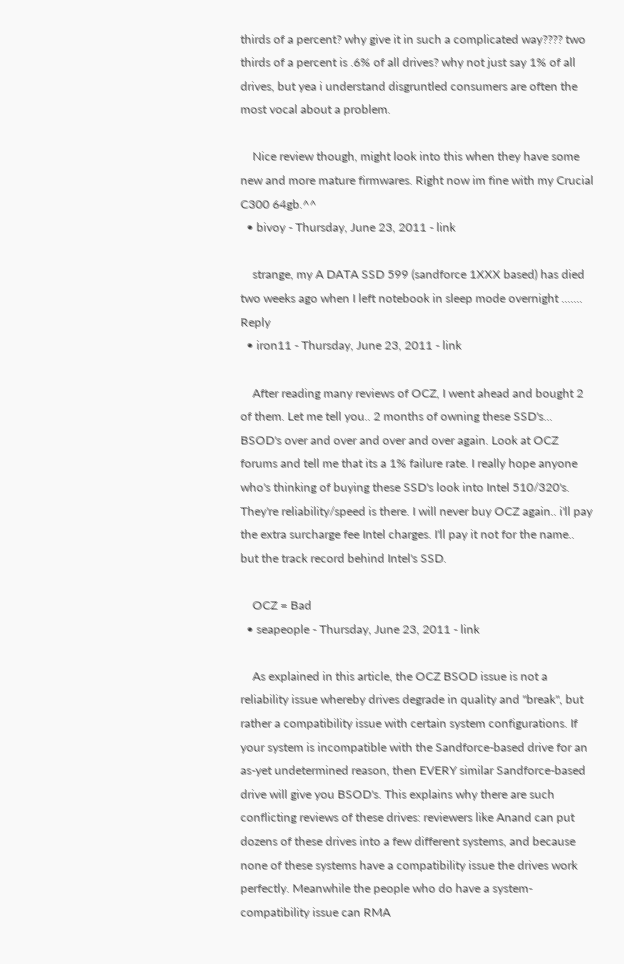thirds of a percent? why give it in such a complicated way???? two thirds of a percent is .6% of all drives? why not just say 1% of all drives, but yea i understand disgruntled consumers are often the most vocal about a problem.

    Nice review though, might look into this when they have some new and more mature firmwares. Right now im fine with my Crucial C300 64gb.^^
  • bivoy - Thursday, June 23, 2011 - link

    strange, my A DATA SSD 599 (sandforce 1XXX based) has died two weeks ago when I left notebook in sleep mode overnight ....... Reply
  • iron11 - Thursday, June 23, 2011 - link

    After reading many reviews of OCZ, I went ahead and bought 2 of them. Let me tell you.. 2 months of owning these SSD's... BSOD's over and over and over and over again. Look at OCZ forums and tell me that its a 1% failure rate. I really hope anyone who's thinking of buying these SSD's look into Intel 510/320's. They're reliability/speed is there. I will never buy OCZ again.. i'll pay the extra surcharge fee Intel charges. I'll pay it not for the name.. but the track record behind Intel's SSD.

    OCZ = Bad
  • seapeople - Thursday, June 23, 2011 - link

    As explained in this article, the OCZ BSOD issue is not a reliability issue whereby drives degrade in quality and "break", but rather a compatibility issue with certain system configurations. If your system is incompatible with the Sandforce-based drive for an as-yet undetermined reason, then EVERY similar Sandforce-based drive will give you BSOD's. This explains why there are such conflicting reviews of these drives: reviewers like Anand can put dozens of these drives into a few different systems, and because none of these systems have a compatibility issue the drives work perfectly. Meanwhile the people who do have a system-compatibility issue can RMA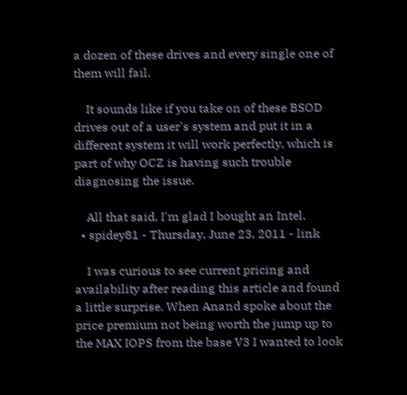a dozen of these drives and every single one of them will fail.

    It sounds like if you take on of these BSOD drives out of a user's system and put it in a different system it will work perfectly, which is part of why OCZ is having such trouble diagnosing the issue.

    All that said, I'm glad I bought an Intel.
  • spidey81 - Thursday, June 23, 2011 - link

    I was curious to see current pricing and availability after reading this article and found a little surprise. When Anand spoke about the price premium not being worth the jump up to the MAX IOPS from the base V3 I wanted to look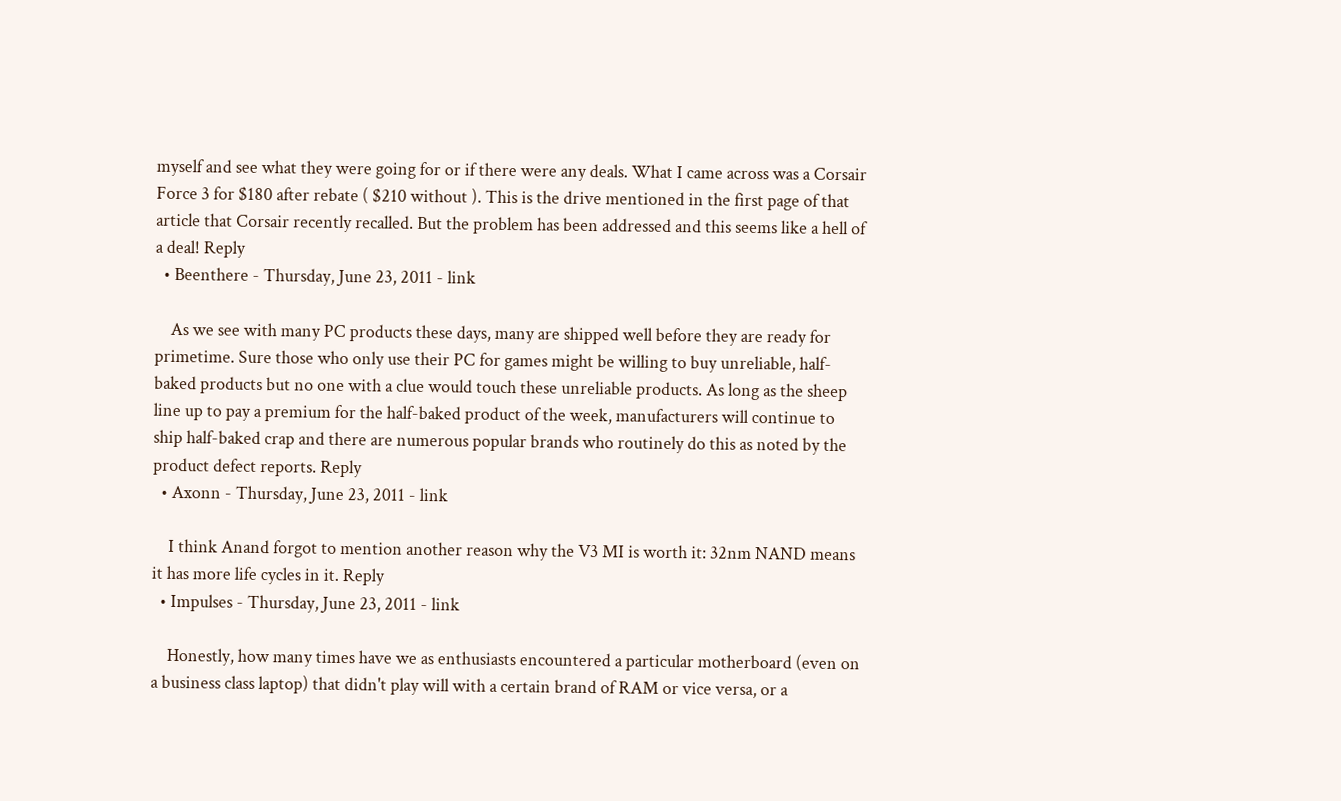myself and see what they were going for or if there were any deals. What I came across was a Corsair Force 3 for $180 after rebate ( $210 without ). This is the drive mentioned in the first page of that article that Corsair recently recalled. But the problem has been addressed and this seems like a hell of a deal! Reply
  • Beenthere - Thursday, June 23, 2011 - link

    As we see with many PC products these days, many are shipped well before they are ready for primetime. Sure those who only use their PC for games might be willing to buy unreliable, half-baked products but no one with a clue would touch these unreliable products. As long as the sheep line up to pay a premium for the half-baked product of the week, manufacturers will continue to ship half-baked crap and there are numerous popular brands who routinely do this as noted by the product defect reports. Reply
  • Axonn - Thursday, June 23, 2011 - link

    I think Anand forgot to mention another reason why the V3 MI is worth it: 32nm NAND means it has more life cycles in it. Reply
  • Impulses - Thursday, June 23, 2011 - link

    Honestly, how many times have we as enthusiasts encountered a particular motherboard (even on a business class laptop) that didn't play will with a certain brand of RAM or vice versa, or a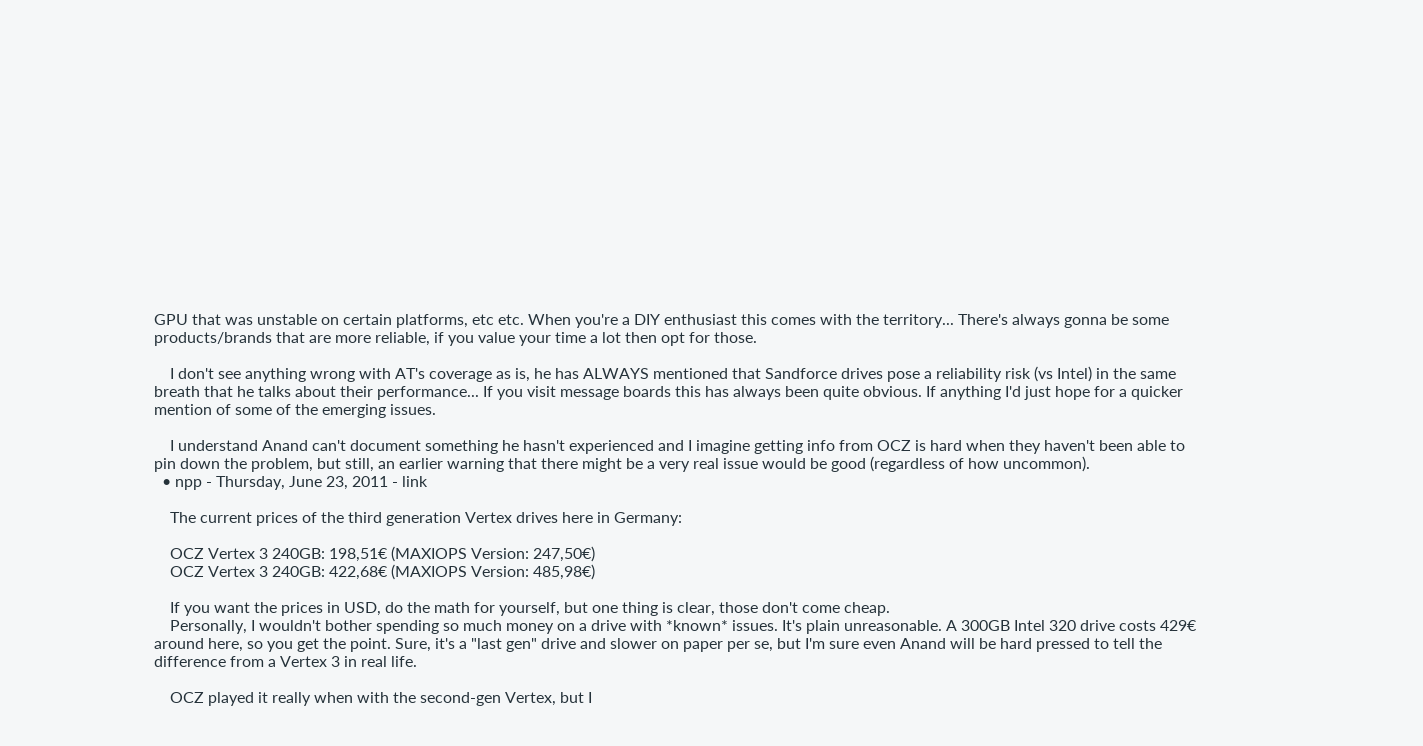GPU that was unstable on certain platforms, etc etc. When you're a DIY enthusiast this comes with the territory... There's always gonna be some products/brands that are more reliable, if you value your time a lot then opt for those.

    I don't see anything wrong with AT's coverage as is, he has ALWAYS mentioned that Sandforce drives pose a reliability risk (vs Intel) in the same breath that he talks about their performance... If you visit message boards this has always been quite obvious. If anything I'd just hope for a quicker mention of some of the emerging issues.

    I understand Anand can't document something he hasn't experienced and I imagine getting info from OCZ is hard when they haven't been able to pin down the problem, but still, an earlier warning that there might be a very real issue would be good (regardless of how uncommon).
  • npp - Thursday, June 23, 2011 - link

    The current prices of the third generation Vertex drives here in Germany:

    OCZ Vertex 3 240GB: 198,51€ (MAXIOPS Version: 247,50€)
    OCZ Vertex 3 240GB: 422,68€ (MAXIOPS Version: 485,98€)

    If you want the prices in USD, do the math for yourself, but one thing is clear, those don't come cheap.
    Personally, I wouldn't bother spending so much money on a drive with *known* issues. It's plain unreasonable. A 300GB Intel 320 drive costs 429€ around here, so you get the point. Sure, it's a "last gen" drive and slower on paper per se, but I'm sure even Anand will be hard pressed to tell the difference from a Vertex 3 in real life.

    OCZ played it really when with the second-gen Vertex, but I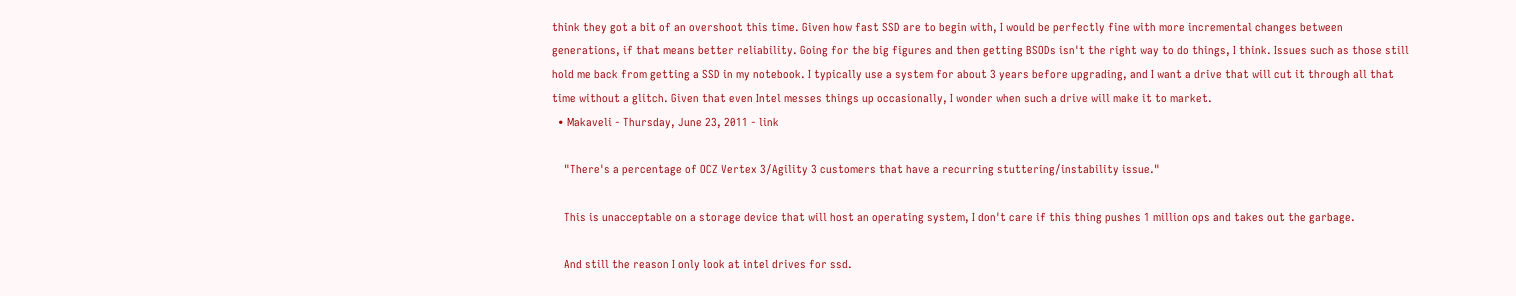think they got a bit of an overshoot this time. Given how fast SSD are to begin with, I would be perfectly fine with more incremental changes between generations, if that means better reliability. Going for the big figures and then getting BSODs isn't the right way to do things, I think. Issues such as those still hold me back from getting a SSD in my notebook. I typically use a system for about 3 years before upgrading, and I want a drive that will cut it through all that time without a glitch. Given that even Intel messes things up occasionally, I wonder when such a drive will make it to market.
  • Makaveli - Thursday, June 23, 2011 - link

    "There's a percentage of OCZ Vertex 3/Agility 3 customers that have a recurring stuttering/instability issue."

    This is unacceptable on a storage device that will host an operating system, I don't care if this thing pushes 1 million ops and takes out the garbage.

    And still the reason I only look at intel drives for ssd.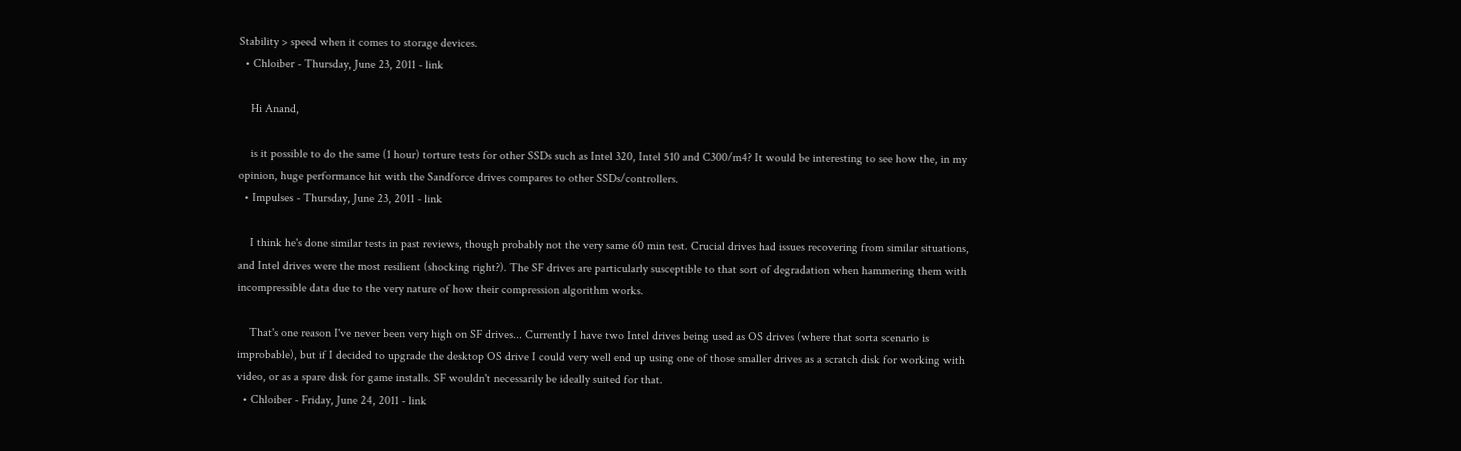Stability > speed when it comes to storage devices.
  • Chloiber - Thursday, June 23, 2011 - link

    Hi Anand,

    is it possible to do the same (1 hour) torture tests for other SSDs such as Intel 320, Intel 510 and C300/m4? It would be interesting to see how the, in my opinion, huge performance hit with the Sandforce drives compares to other SSDs/controllers.
  • Impulses - Thursday, June 23, 2011 - link

    I think he's done similar tests in past reviews, though probably not the very same 60 min test. Crucial drives had issues recovering from similar situations, and Intel drives were the most resilient (shocking right?). The SF drives are particularly susceptible to that sort of degradation when hammering them with incompressible data due to the very nature of how their compression algorithm works.

    That's one reason I've never been very high on SF drives... Currently I have two Intel drives being used as OS drives (where that sorta scenario is improbable), but if I decided to upgrade the desktop OS drive I could very well end up using one of those smaller drives as a scratch disk for working with video, or as a spare disk for game installs. SF wouldn't necessarily be ideally suited for that.
  • Chloiber - Friday, June 24, 2011 - link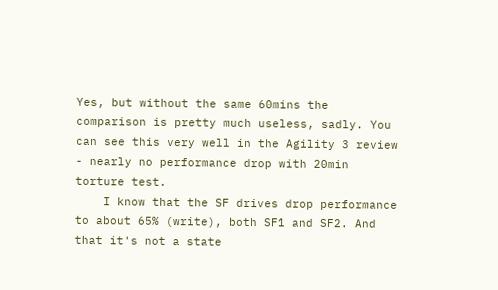Yes, but without the same 60mins the comparison is pretty much useless, sadly. You can see this very well in the Agility 3 review - nearly no performance drop with 20min torture test.
    I know that the SF drives drop performance to about 65% (write), both SF1 and SF2. And that it's not a state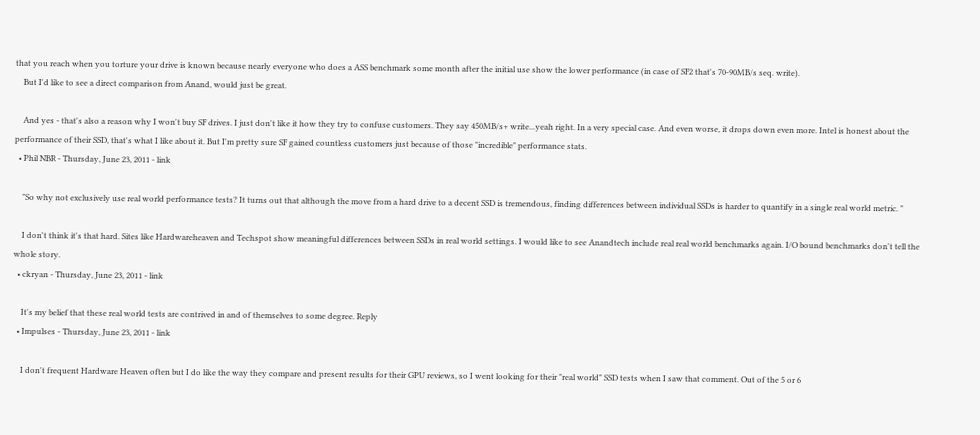that you reach when you torture your drive is known because nearly everyone who does a ASS benchmark some month after the initial use show the lower performance (in case of SF2 that's 70-90MB/s seq. write).
    But I'd like to see a direct comparison from Anand, would just be great.

    And yes - that's also a reason why I won't buy SF drives. I just don't like it how they try to confuse customers. They say 450MB/s+ write...yeah right. In a very special case. And even worse, it drops down even more. Intel is honest about the performance of their SSD, that's what I like about it. But I'm pretty sure SF gained countless customers just because of those "incredible" performance stats.
  • Phil NBR - Thursday, June 23, 2011 - link

    "So why not exclusively use real world performance tests? It turns out that although the move from a hard drive to a decent SSD is tremendous, finding differences between individual SSDs is harder to quantify in a single real world metric. "

    I don't think it's that hard. Sites like Hardwareheaven and Techspot show meaningful differences between SSDs in real world settings. I would like to see Anandtech include real real world benchmarks again. I/O bound benchmarks don't tell the whole story.
  • ckryan - Thursday, June 23, 2011 - link

    It's my belief that these real world tests are contrived in and of themselves to some degree. Reply
  • Impulses - Thursday, June 23, 2011 - link

    I don't frequent Hardware Heaven often but I do like the way they compare and present results for their GPU reviews, so I went looking for their "real world" SSD tests when I saw that comment. Out of the 5 or 6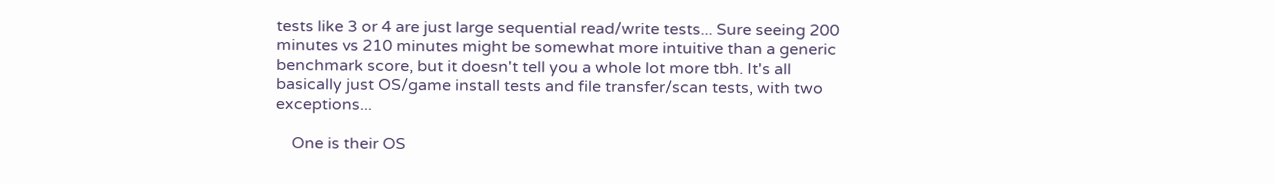tests like 3 or 4 are just large sequential read/write tests... Sure seeing 200 minutes vs 210 minutes might be somewhat more intuitive than a generic benchmark score, but it doesn't tell you a whole lot more tbh. It's all basically just OS/game install tests and file transfer/scan tests, with two exceptions...

    One is their OS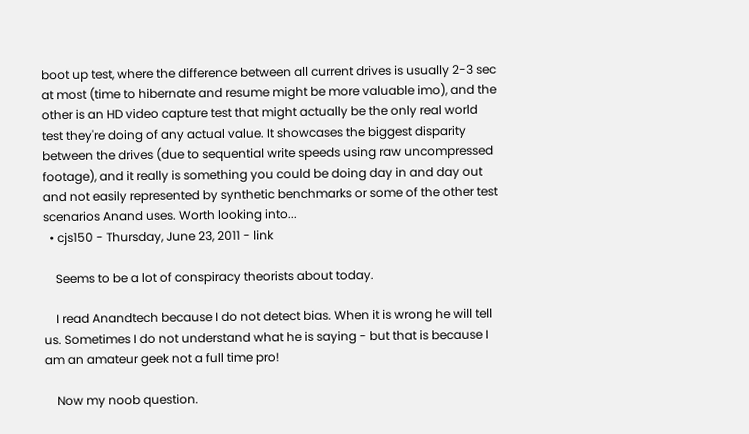boot up test, where the difference between all current drives is usually 2-3 sec at most (time to hibernate and resume might be more valuable imo), and the other is an HD video capture test that might actually be the only real world test they're doing of any actual value. It showcases the biggest disparity between the drives (due to sequential write speeds using raw uncompressed footage), and it really is something you could be doing day in and day out and not easily represented by synthetic benchmarks or some of the other test scenarios Anand uses. Worth looking into...
  • cjs150 - Thursday, June 23, 2011 - link

    Seems to be a lot of conspiracy theorists about today.

    I read Anandtech because I do not detect bias. When it is wrong he will tell us. Sometimes I do not understand what he is saying - but that is because I am an amateur geek not a full time pro!

    Now my noob question.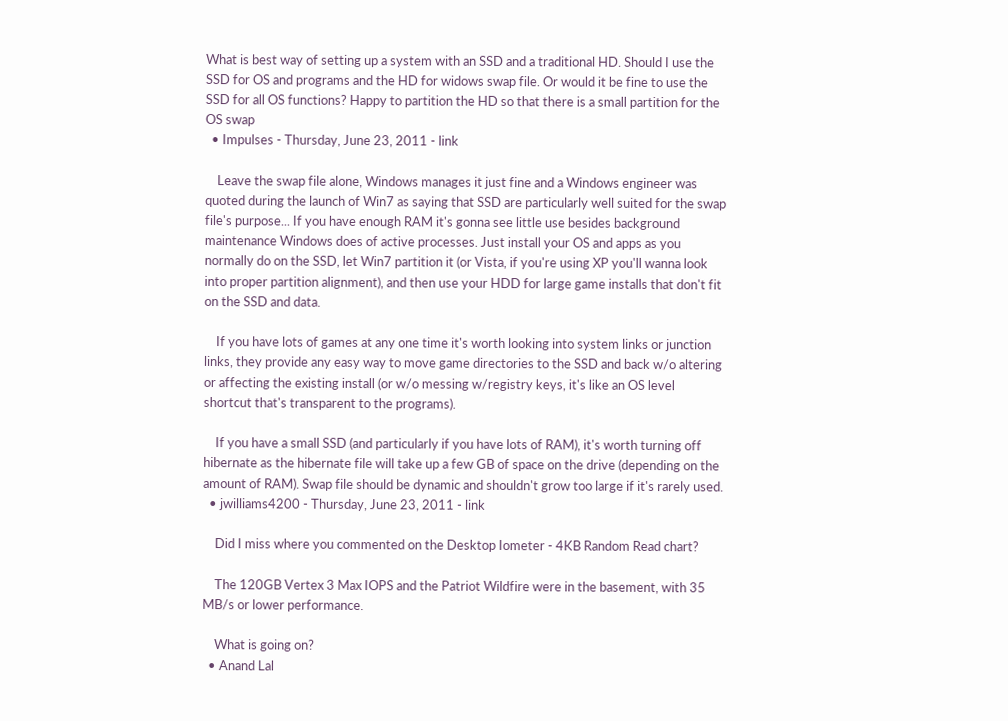What is best way of setting up a system with an SSD and a traditional HD. Should I use the SSD for OS and programs and the HD for widows swap file. Or would it be fine to use the SSD for all OS functions? Happy to partition the HD so that there is a small partition for the OS swap
  • Impulses - Thursday, June 23, 2011 - link

    Leave the swap file alone, Windows manages it just fine and a Windows engineer was quoted during the launch of Win7 as saying that SSD are particularly well suited for the swap file's purpose... If you have enough RAM it's gonna see little use besides background maintenance Windows does of active processes. Just install your OS and apps as you normally do on the SSD, let Win7 partition it (or Vista, if you're using XP you'll wanna look into proper partition alignment), and then use your HDD for large game installs that don't fit on the SSD and data.

    If you have lots of games at any one time it's worth looking into system links or junction links, they provide any easy way to move game directories to the SSD and back w/o altering or affecting the existing install (or w/o messing w/registry keys, it's like an OS level shortcut that's transparent to the programs).

    If you have a small SSD (and particularly if you have lots of RAM), it's worth turning off hibernate as the hibernate file will take up a few GB of space on the drive (depending on the amount of RAM). Swap file should be dynamic and shouldn't grow too large if it's rarely used.
  • jwilliams4200 - Thursday, June 23, 2011 - link

    Did I miss where you commented on the Desktop Iometer - 4KB Random Read chart?

    The 120GB Vertex 3 Max IOPS and the Patriot Wildfire were in the basement, with 35 MB/s or lower performance.

    What is going on?
  • Anand Lal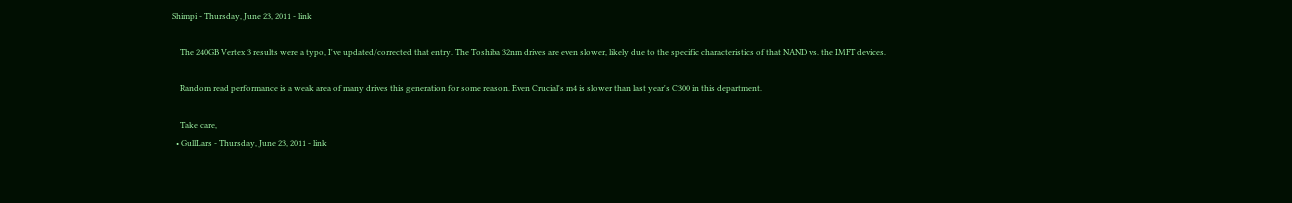Shimpi - Thursday, June 23, 2011 - link

    The 240GB Vertex 3 results were a typo, I've updated/corrected that entry. The Toshiba 32nm drives are even slower, likely due to the specific characteristics of that NAND vs. the IMFT devices.

    Random read performance is a weak area of many drives this generation for some reason. Even Crucial's m4 is slower than last year's C300 in this department.

    Take care,
  • GullLars - Thursday, June 23, 2011 - link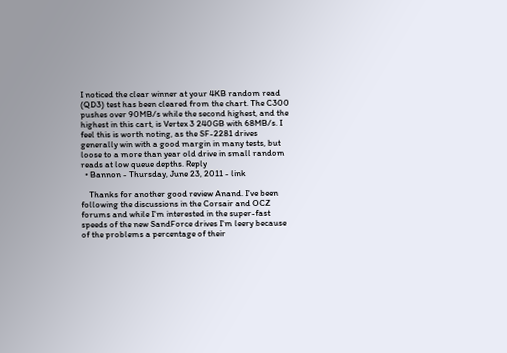I noticed the clear winner at your 4KB random read (QD3) test has been cleared from the chart. The C300 pushes over 90MB/s while the second highest, and the highest in this cart, is Vertex 3 240GB with 68MB/s. I feel this is worth noting, as the SF-2281 drives generally win with a good margin in many tests, but loose to a more than year old drive in small random reads at low queue depths. Reply
  • Bannon - Thursday, June 23, 2011 - link

    Thanks for another good review Anand. I've been following the discussions in the Corsair and OCZ forums and while I'm interested in the super-fast speeds of the new SandForce drives I'm leery because of the problems a percentage of their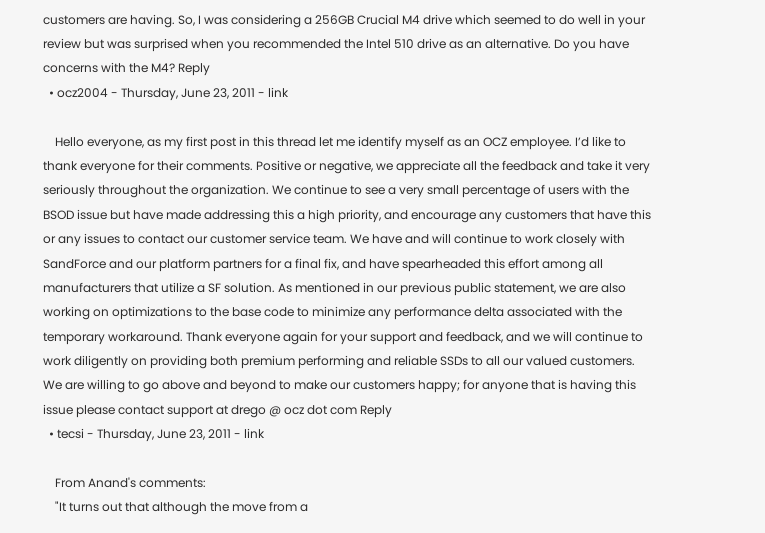customers are having. So, I was considering a 256GB Crucial M4 drive which seemed to do well in your review but was surprised when you recommended the Intel 510 drive as an alternative. Do you have concerns with the M4? Reply
  • ocz2004 - Thursday, June 23, 2011 - link

    Hello everyone, as my first post in this thread let me identify myself as an OCZ employee. I’d like to thank everyone for their comments. Positive or negative, we appreciate all the feedback and take it very seriously throughout the organization. We continue to see a very small percentage of users with the BSOD issue but have made addressing this a high priority, and encourage any customers that have this or any issues to contact our customer service team. We have and will continue to work closely with SandForce and our platform partners for a final fix, and have spearheaded this effort among all manufacturers that utilize a SF solution. As mentioned in our previous public statement, we are also working on optimizations to the base code to minimize any performance delta associated with the temporary workaround. Thank everyone again for your support and feedback, and we will continue to work diligently on providing both premium performing and reliable SSDs to all our valued customers. We are willing to go above and beyond to make our customers happy; for anyone that is having this issue please contact support at drego @ ocz dot com Reply
  • tecsi - Thursday, June 23, 2011 - link

    From Anand's comments:
    "It turns out that although the move from a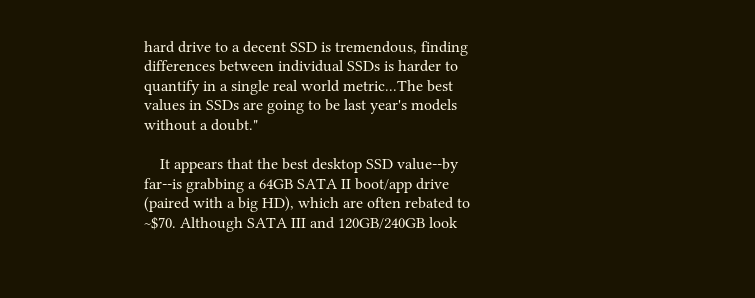hard drive to a decent SSD is tremendous, finding differences between individual SSDs is harder to quantify in a single real world metric...The best values in SSDs are going to be last year's models without a doubt."

    It appears that the best desktop SSD value--by far--is grabbing a 64GB SATA II boot/app drive (paired with a big HD), which are often rebated to ~$70. Although SATA III and 120GB/240GB look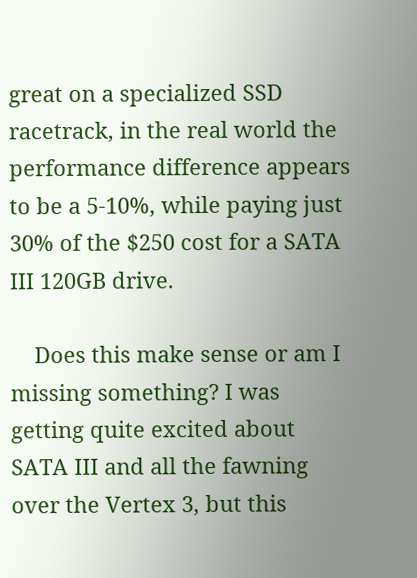great on a specialized SSD racetrack, in the real world the performance difference appears to be a 5-10%, while paying just 30% of the $250 cost for a SATA III 120GB drive.

    Does this make sense or am I missing something? I was getting quite excited about SATA III and all the fawning over the Vertex 3, but this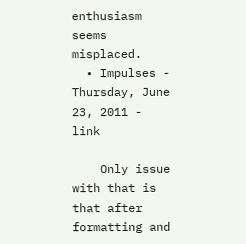enthusiasm seems misplaced.
  • Impulses - Thursday, June 23, 2011 - link

    Only issue with that is that after formatting and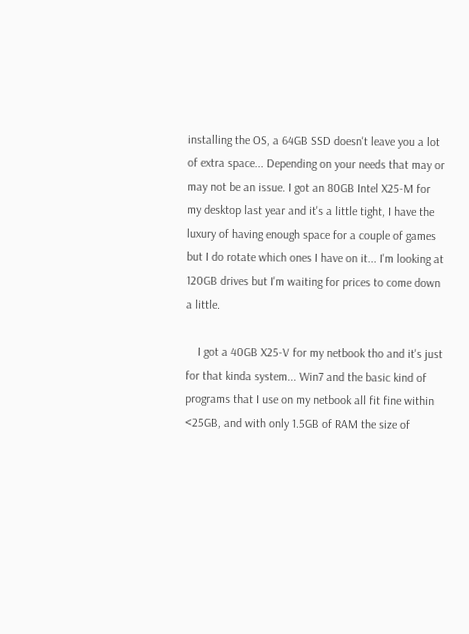installing the OS, a 64GB SSD doesn't leave you a lot of extra space... Depending on your needs that may or may not be an issue. I got an 80GB Intel X25-M for my desktop last year and it's a little tight, I have the luxury of having enough space for a couple of games but I do rotate which ones I have on it... I'm looking at 120GB drives but I'm waiting for prices to come down a little.

    I got a 40GB X25-V for my netbook tho and it's just for that kinda system... Win7 and the basic kind of programs that I use on my netbook all fit fine within <25GB, and with only 1.5GB of RAM the size of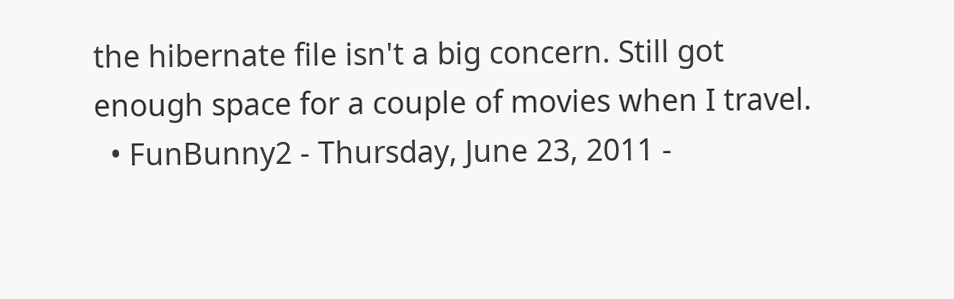the hibernate file isn't a big concern. Still got enough space for a couple of movies when I travel.
  • FunBunny2 - Thursday, June 23, 2011 -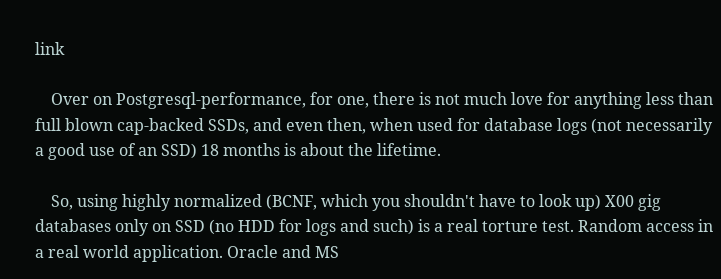link

    Over on Postgresql-performance, for one, there is not much love for anything less than full blown cap-backed SSDs, and even then, when used for database logs (not necessarily a good use of an SSD) 18 months is about the lifetime.

    So, using highly normalized (BCNF, which you shouldn't have to look up) X00 gig databases only on SSD (no HDD for logs and such) is a real torture test. Random access in a real world application. Oracle and MS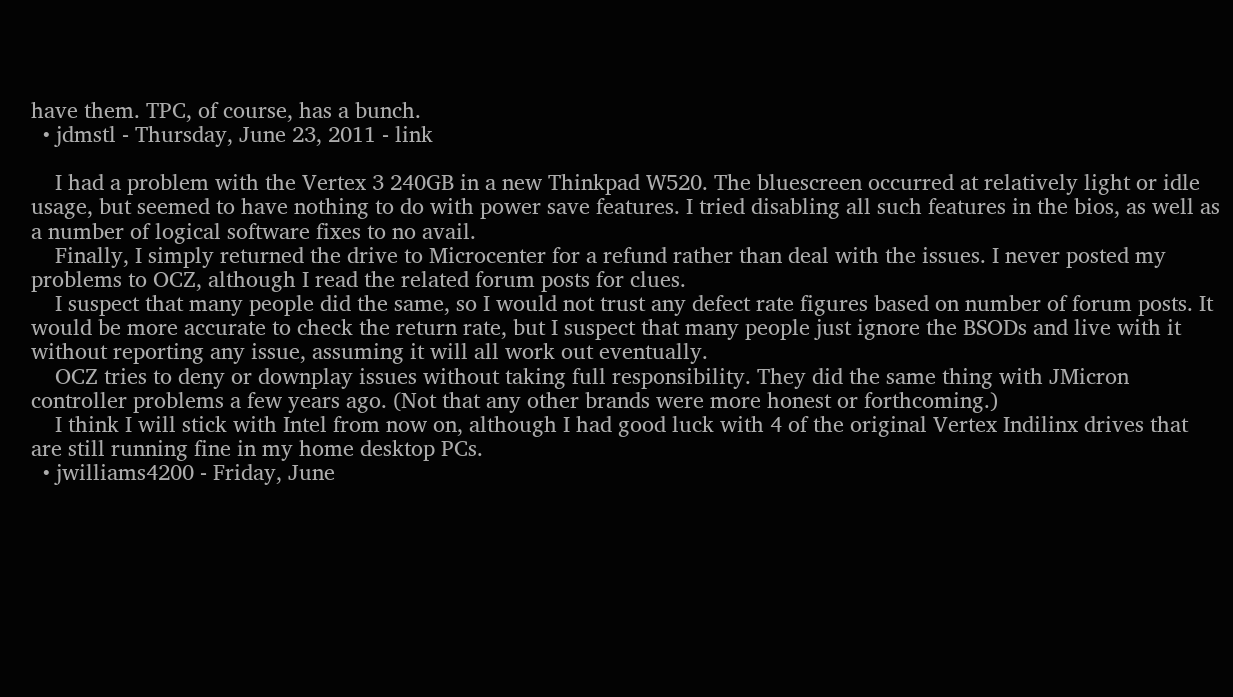have them. TPC, of course, has a bunch.
  • jdmstl - Thursday, June 23, 2011 - link

    I had a problem with the Vertex 3 240GB in a new Thinkpad W520. The bluescreen occurred at relatively light or idle usage, but seemed to have nothing to do with power save features. I tried disabling all such features in the bios, as well as a number of logical software fixes to no avail.
    Finally, I simply returned the drive to Microcenter for a refund rather than deal with the issues. I never posted my problems to OCZ, although I read the related forum posts for clues.
    I suspect that many people did the same, so I would not trust any defect rate figures based on number of forum posts. It would be more accurate to check the return rate, but I suspect that many people just ignore the BSODs and live with it without reporting any issue, assuming it will all work out eventually.
    OCZ tries to deny or downplay issues without taking full responsibility. They did the same thing with JMicron controller problems a few years ago. (Not that any other brands were more honest or forthcoming.)
    I think I will stick with Intel from now on, although I had good luck with 4 of the original Vertex Indilinx drives that are still running fine in my home desktop PCs.
  • jwilliams4200 - Friday, June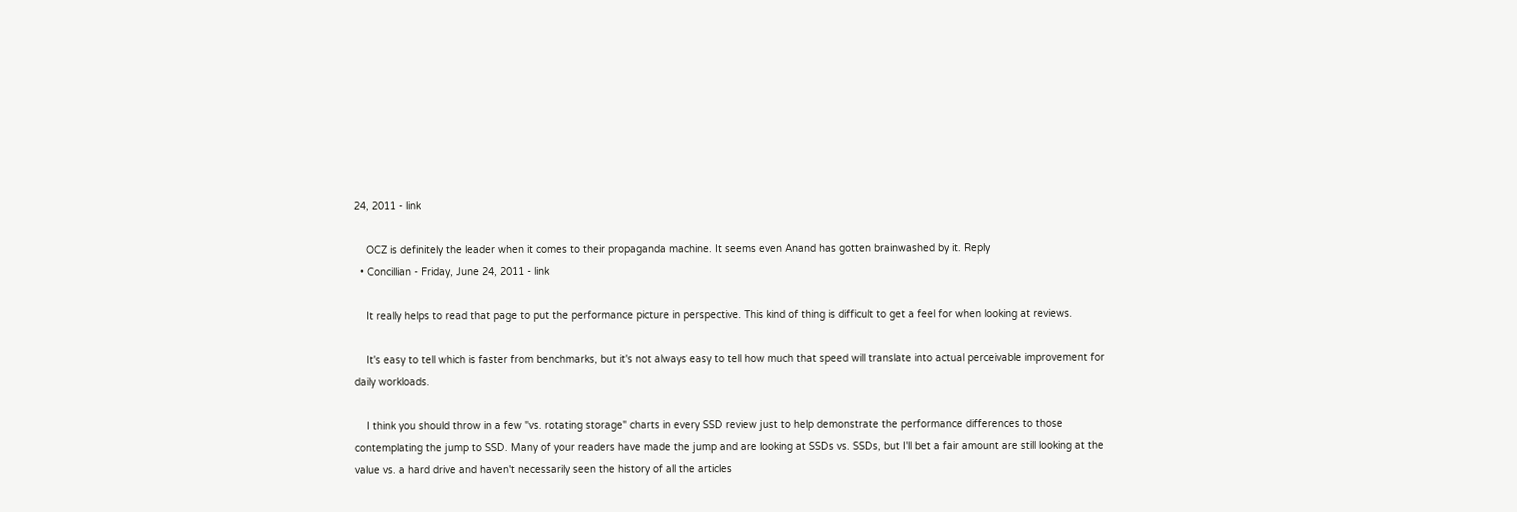24, 2011 - link

    OCZ is definitely the leader when it comes to their propaganda machine. It seems even Anand has gotten brainwashed by it. Reply
  • Concillian - Friday, June 24, 2011 - link

    It really helps to read that page to put the performance picture in perspective. This kind of thing is difficult to get a feel for when looking at reviews.

    It's easy to tell which is faster from benchmarks, but it's not always easy to tell how much that speed will translate into actual perceivable improvement for daily workloads.

    I think you should throw in a few "vs. rotating storage" charts in every SSD review just to help demonstrate the performance differences to those contemplating the jump to SSD. Many of your readers have made the jump and are looking at SSDs vs. SSDs, but I'll bet a fair amount are still looking at the value vs. a hard drive and haven't necessarily seen the history of all the articles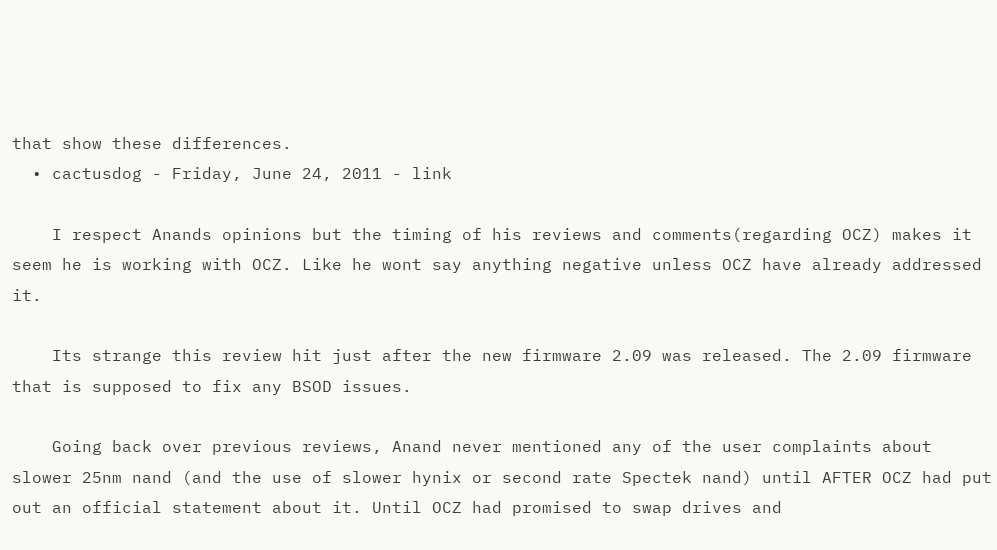that show these differences.
  • cactusdog - Friday, June 24, 2011 - link

    I respect Anands opinions but the timing of his reviews and comments(regarding OCZ) makes it seem he is working with OCZ. Like he wont say anything negative unless OCZ have already addressed it.

    Its strange this review hit just after the new firmware 2.09 was released. The 2.09 firmware that is supposed to fix any BSOD issues.

    Going back over previous reviews, Anand never mentioned any of the user complaints about slower 25nm nand (and the use of slower hynix or second rate Spectek nand) until AFTER OCZ had put out an official statement about it. Until OCZ had promised to swap drives and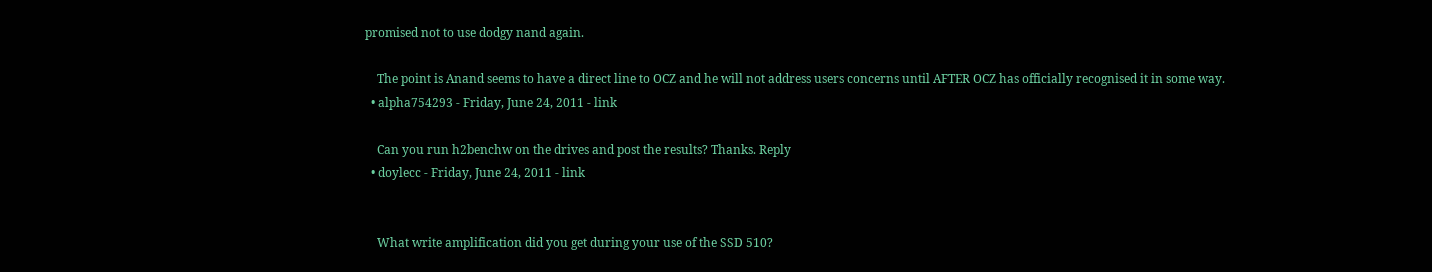promised not to use dodgy nand again.

    The point is Anand seems to have a direct line to OCZ and he will not address users concerns until AFTER OCZ has officially recognised it in some way.
  • alpha754293 - Friday, June 24, 2011 - link

    Can you run h2benchw on the drives and post the results? Thanks. Reply
  • doylecc - Friday, June 24, 2011 - link


    What write amplification did you get during your use of the SSD 510?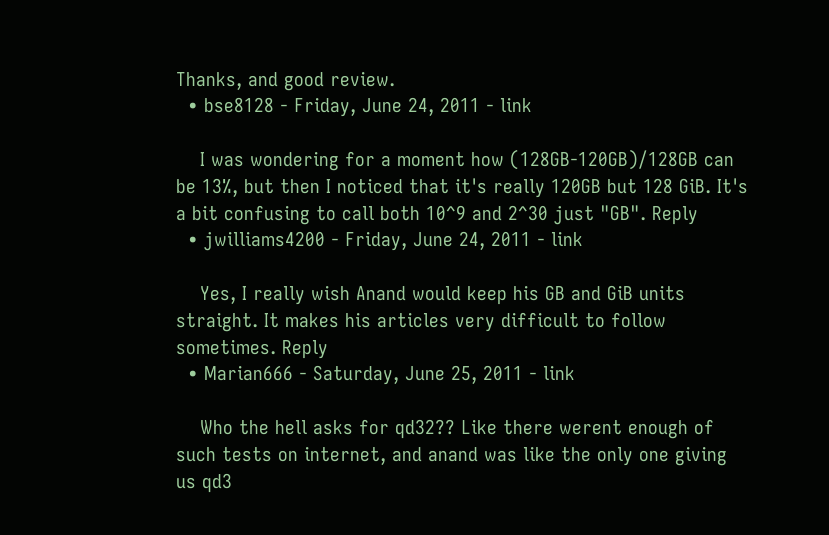Thanks, and good review.
  • bse8128 - Friday, June 24, 2011 - link

    I was wondering for a moment how (128GB-120GB)/128GB can be 13%, but then I noticed that it's really 120GB but 128 GiB. It's a bit confusing to call both 10^9 and 2^30 just "GB". Reply
  • jwilliams4200 - Friday, June 24, 2011 - link

    Yes, I really wish Anand would keep his GB and GiB units straight. It makes his articles very difficult to follow sometimes. Reply
  • Marian666 - Saturday, June 25, 2011 - link

    Who the hell asks for qd32?? Like there werent enough of such tests on internet, and anand was like the only one giving us qd3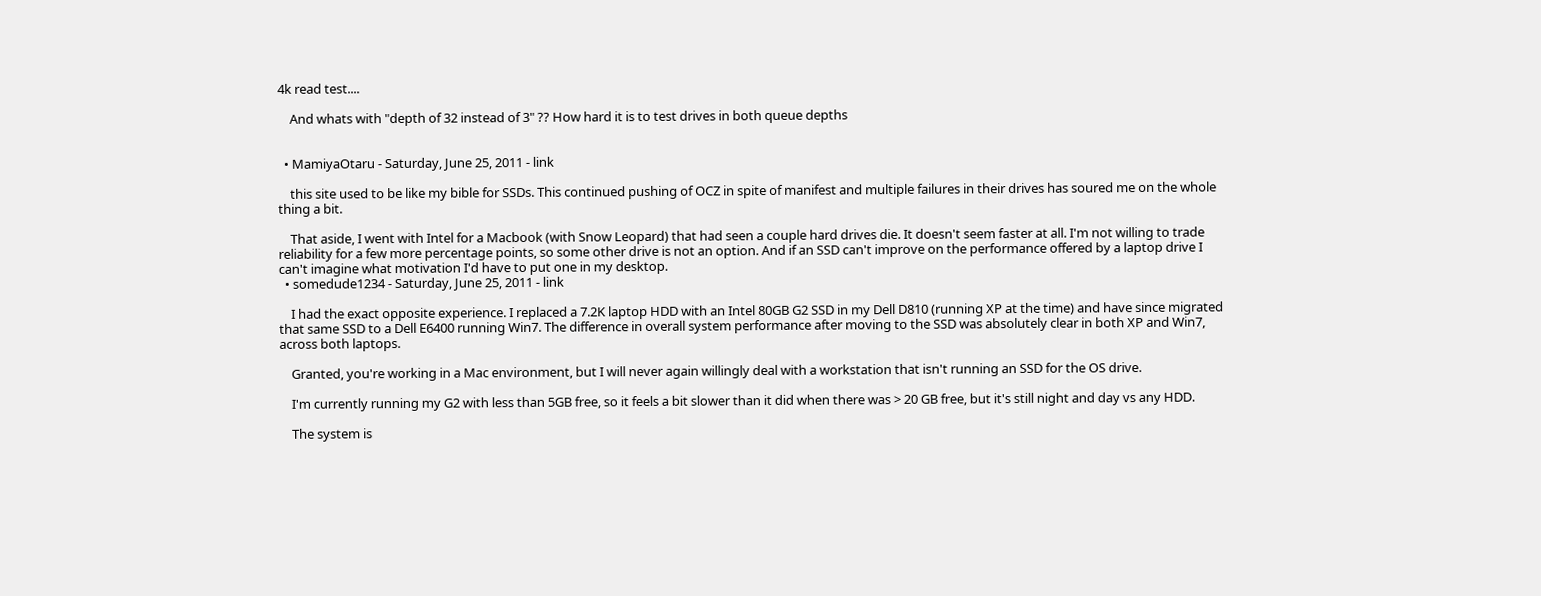4k read test....

    And whats with "depth of 32 instead of 3" ?? How hard it is to test drives in both queue depths


  • MamiyaOtaru - Saturday, June 25, 2011 - link

    this site used to be like my bible for SSDs. This continued pushing of OCZ in spite of manifest and multiple failures in their drives has soured me on the whole thing a bit.

    That aside, I went with Intel for a Macbook (with Snow Leopard) that had seen a couple hard drives die. It doesn't seem faster at all. I'm not willing to trade reliability for a few more percentage points, so some other drive is not an option. And if an SSD can't improve on the performance offered by a laptop drive I can't imagine what motivation I'd have to put one in my desktop.
  • somedude1234 - Saturday, June 25, 2011 - link

    I had the exact opposite experience. I replaced a 7.2K laptop HDD with an Intel 80GB G2 SSD in my Dell D810 (running XP at the time) and have since migrated that same SSD to a Dell E6400 running Win7. The difference in overall system performance after moving to the SSD was absolutely clear in both XP and Win7, across both laptops.

    Granted, you're working in a Mac environment, but I will never again willingly deal with a workstation that isn't running an SSD for the OS drive.

    I'm currently running my G2 with less than 5GB free, so it feels a bit slower than it did when there was > 20 GB free, but it's still night and day vs any HDD.

    The system is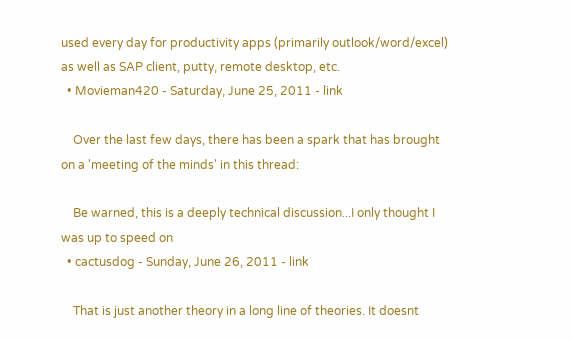used every day for productivity apps (primarily outlook/word/excel) as well as SAP client, putty, remote desktop, etc.
  • Movieman420 - Saturday, June 25, 2011 - link

    Over the last few days, there has been a spark that has brought on a 'meeting of the minds' in this thread:

    Be warned, this is a deeply technical discussion...I only thought I was up to speed on
  • cactusdog - Sunday, June 26, 2011 - link

    That is just another theory in a long line of theories. It doesnt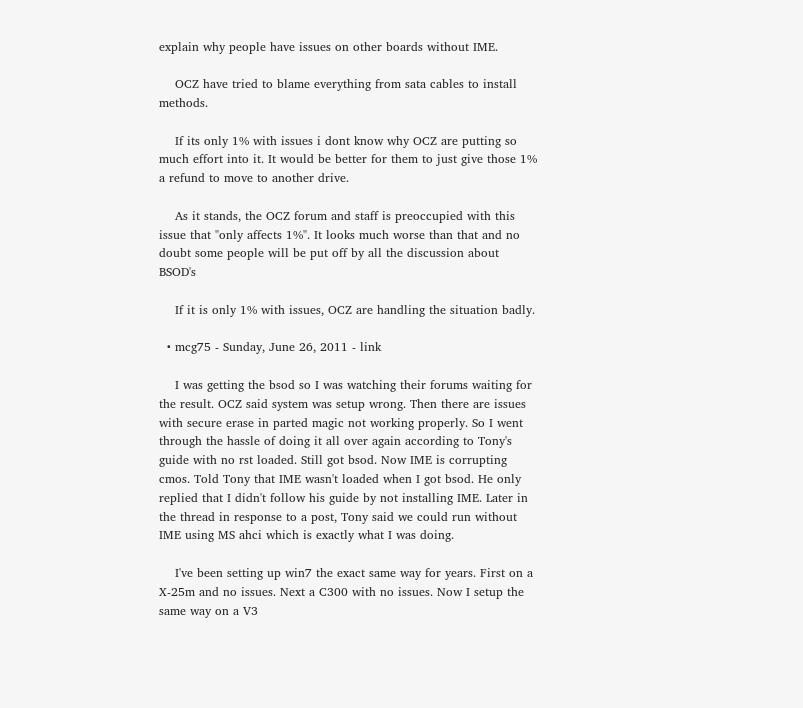explain why people have issues on other boards without IME.

    OCZ have tried to blame everything from sata cables to install methods.

    If its only 1% with issues i dont know why OCZ are putting so much effort into it. It would be better for them to just give those 1% a refund to move to another drive.

    As it stands, the OCZ forum and staff is preoccupied with this issue that "only affects 1%". It looks much worse than that and no doubt some people will be put off by all the discussion about BSOD's

    If it is only 1% with issues, OCZ are handling the situation badly.

  • mcg75 - Sunday, June 26, 2011 - link

    I was getting the bsod so I was watching their forums waiting for the result. OCZ said system was setup wrong. Then there are issues with secure erase in parted magic not working properly. So I went through the hassle of doing it all over again according to Tony's guide with no rst loaded. Still got bsod. Now IME is corrupting cmos. Told Tony that IME wasn't loaded when I got bsod. He only replied that I didn't follow his guide by not installing IME. Later in the thread in response to a post, Tony said we could run without IME using MS ahci which is exactly what I was doing.

    I've been setting up win7 the exact same way for years. First on a X-25m and no issues. Next a C300 with no issues. Now I setup the same way on a V3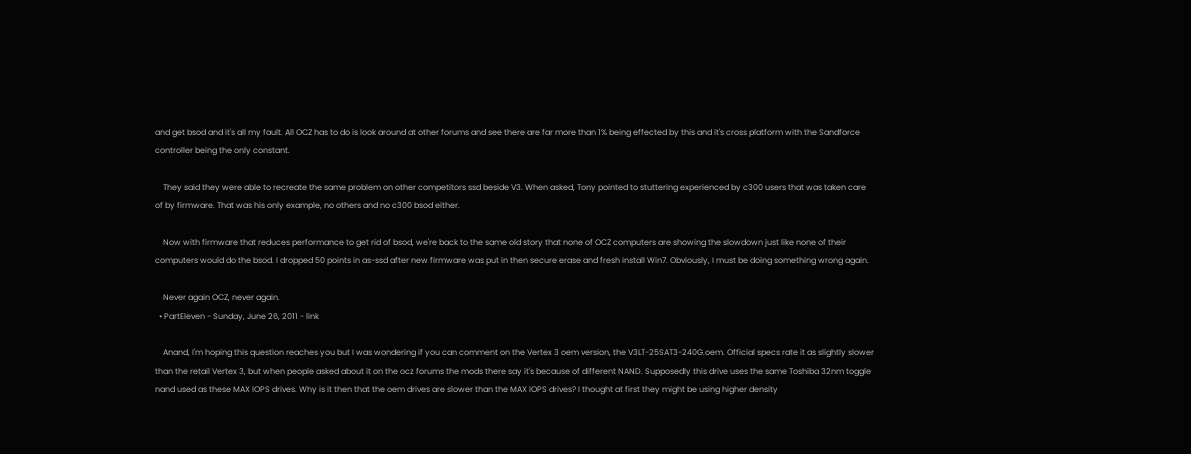and get bsod and it's all my fault. All OCZ has to do is look around at other forums and see there are far more than 1% being effected by this and it's cross platform with the Sandforce controller being the only constant.

    They said they were able to recreate the same problem on other competitors ssd beside V3. When asked, Tony pointed to stuttering experienced by c300 users that was taken care of by firmware. That was his only example, no others and no c300 bsod either.

    Now with firmware that reduces performance to get rid of bsod, we're back to the same old story that none of OCZ computers are showing the slowdown just like none of their computers would do the bsod. I dropped 50 points in as-ssd after new firmware was put in then secure erase and fresh install Win7. Obviously, I must be doing something wrong again.

    Never again OCZ, never again.
  • PartEleven - Sunday, June 26, 2011 - link

    Anand, I'm hoping this question reaches you but I was wondering if you can comment on the Vertex 3 oem version, the V3LT-25SAT3-240G.oem. Official specs rate it as slightly slower than the retail Vertex 3, but when people asked about it on the ocz forums the mods there say it's because of different NAND. Supposedly this drive uses the same Toshiba 32nm toggle nand used as these MAX IOPS drives. Why is it then that the oem drives are slower than the MAX IOPS drives? I thought at first they might be using higher density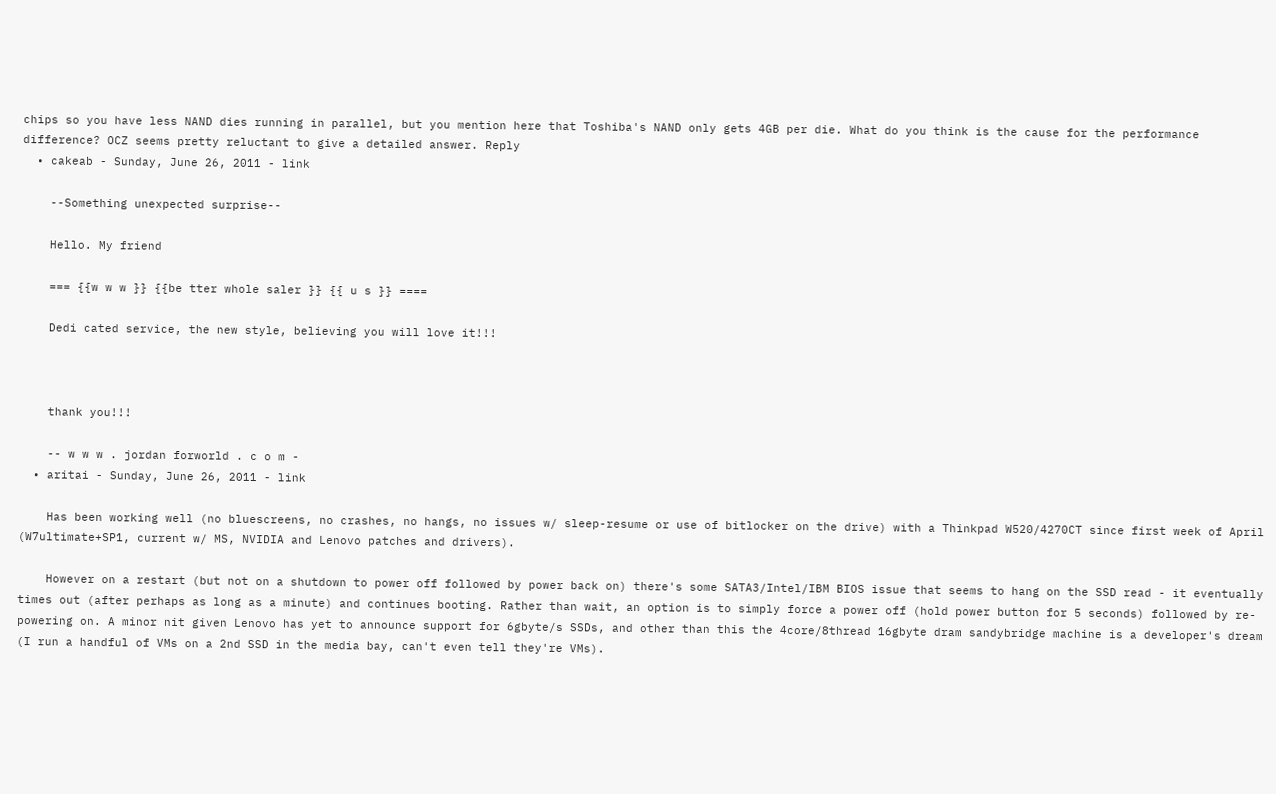chips so you have less NAND dies running in parallel, but you mention here that Toshiba's NAND only gets 4GB per die. What do you think is the cause for the performance difference? OCZ seems pretty reluctant to give a detailed answer. Reply
  • cakeab - Sunday, June 26, 2011 - link

    --Something unexpected surprise--

    Hello. My friend

    === {{w w w }} {{be tter whole saler }} {{ u s }} ====

    Dedi cated service, the new style, believing you will love it!!!



    thank you!!!

    -- w w w . jordan forworld . c o m -
  • aritai - Sunday, June 26, 2011 - link

    Has been working well (no bluescreens, no crashes, no hangs, no issues w/ sleep-resume or use of bitlocker on the drive) with a Thinkpad W520/4270CT since first week of April (W7ultimate+SP1, current w/ MS, NVIDIA and Lenovo patches and drivers).

    However on a restart (but not on a shutdown to power off followed by power back on) there's some SATA3/Intel/IBM BIOS issue that seems to hang on the SSD read - it eventually times out (after perhaps as long as a minute) and continues booting. Rather than wait, an option is to simply force a power off (hold power button for 5 seconds) followed by re-powering on. A minor nit given Lenovo has yet to announce support for 6gbyte/s SSDs, and other than this the 4core/8thread 16gbyte dram sandybridge machine is a developer's dream (I run a handful of VMs on a 2nd SSD in the media bay, can't even tell they're VMs).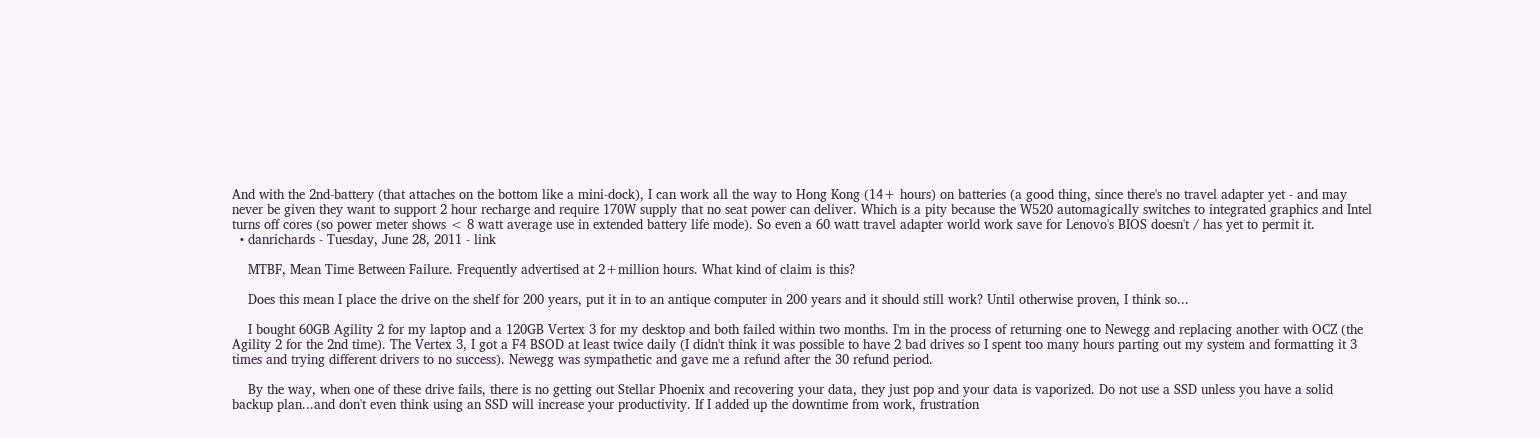And with the 2nd-battery (that attaches on the bottom like a mini-dock), I can work all the way to Hong Kong (14+ hours) on batteries (a good thing, since there's no travel adapter yet - and may never be given they want to support 2 hour recharge and require 170W supply that no seat power can deliver. Which is a pity because the W520 automagically switches to integrated graphics and Intel turns off cores (so power meter shows < 8 watt average use in extended battery life mode). So even a 60 watt travel adapter world work save for Lenovo's BIOS doesn't / has yet to permit it.
  • danrichards - Tuesday, June 28, 2011 - link

    MTBF, Mean Time Between Failure. Frequently advertised at 2+million hours. What kind of claim is this?

    Does this mean I place the drive on the shelf for 200 years, put it in to an antique computer in 200 years and it should still work? Until otherwise proven, I think so...

    I bought 60GB Agility 2 for my laptop and a 120GB Vertex 3 for my desktop and both failed within two months. I'm in the process of returning one to Newegg and replacing another with OCZ (the Agility 2 for the 2nd time). The Vertex 3, I got a F4 BSOD at least twice daily (I didn't think it was possible to have 2 bad drives so I spent too many hours parting out my system and formatting it 3 times and trying different drivers to no success). Newegg was sympathetic and gave me a refund after the 30 refund period.

    By the way, when one of these drive fails, there is no getting out Stellar Phoenix and recovering your data, they just pop and your data is vaporized. Do not use a SSD unless you have a solid backup plan...and don't even think using an SSD will increase your productivity. If I added up the downtime from work, frustration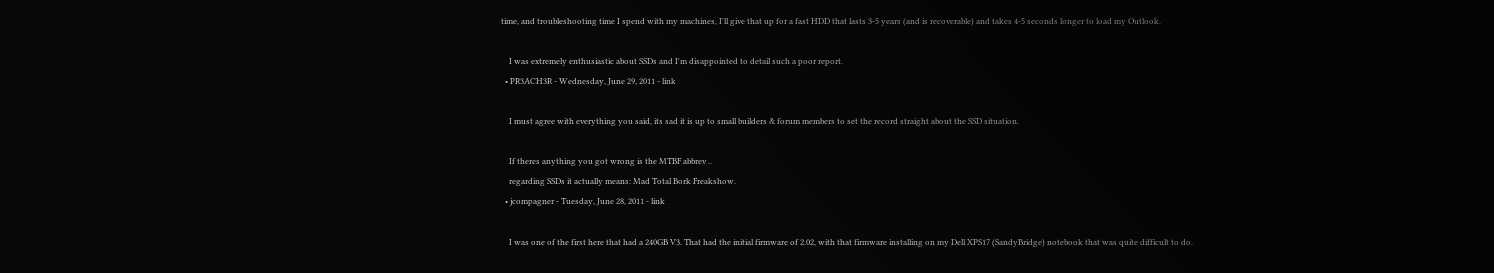time, and troubleshooting time I spend with my machines, I'll give that up for a fast HDD that lasts 3-5 years (and is recoverable) and takes 4-5 seconds longer to load my Outlook.

    I was extremely enthusiastic about SSDs and I'm disappointed to detail such a poor report.
  • PR3ACH3R - Wednesday, June 29, 2011 - link

    I must agree with everything you said, its sad it is up to small builders & forum members to set the record straight about the SSD situation.

    If theres anything you got wrong is the MTBF abbrev ..
    regarding SSDs it actually means: Mad Total Bork Freakshow.
  • jcompagner - Tuesday, June 28, 2011 - link

    I was one of the first here that had a 240GB V3. That had the initial firmware of 2.02, with that firmware installing on my Dell XPS17 (SandyBridge) notebook that was quite difficult to do.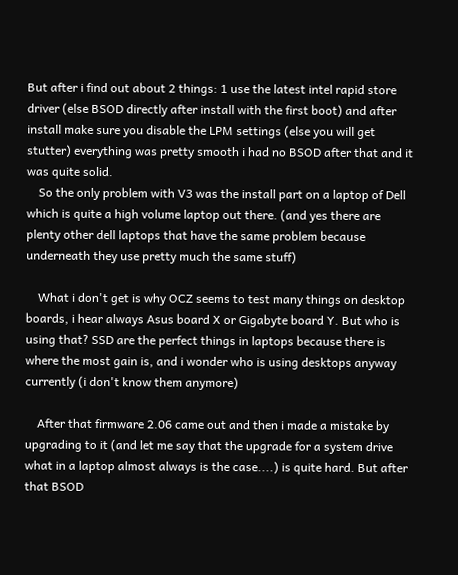But after i find out about 2 things: 1 use the latest intel rapid store driver (else BSOD directly after install with the first boot) and after install make sure you disable the LPM settings (else you will get stutter) everything was pretty smooth i had no BSOD after that and it was quite solid.
    So the only problem with V3 was the install part on a laptop of Dell which is quite a high volume laptop out there. (and yes there are plenty other dell laptops that have the same problem because underneath they use pretty much the same stuff)

    What i don't get is why OCZ seems to test many things on desktop boards, i hear always Asus board X or Gigabyte board Y. But who is using that? SSD are the perfect things in laptops because there is where the most gain is, and i wonder who is using desktops anyway currently (i don't know them anymore)

    After that firmware 2.06 came out and then i made a mistake by upgrading to it (and let me say that the upgrade for a system drive what in a laptop almost always is the case....) is quite hard. But after that BSOD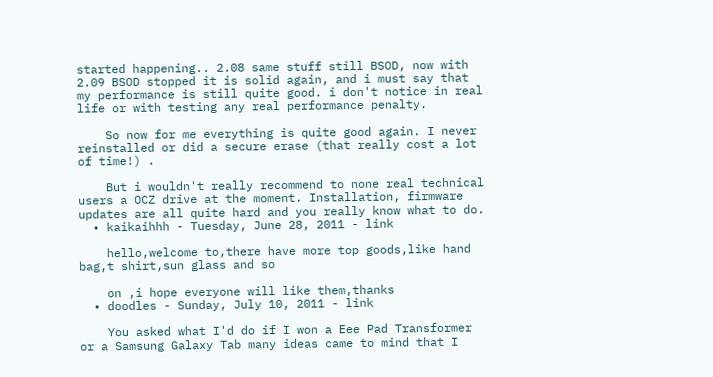started happening.. 2.08 same stuff still BSOD, now with 2.09 BSOD stopped it is solid again, and i must say that my performance is still quite good. i don't notice in real life or with testing any real performance penalty.

    So now for me everything is quite good again. I never reinstalled or did a secure erase (that really cost a lot of time!) .

    But i wouldn't really recommend to none real technical users a OCZ drive at the moment. Installation, firmware updates are all quite hard and you really know what to do.
  • kaikaihhh - Tuesday, June 28, 2011 - link

    hello,welcome to,there have more top goods,like hand bag,t shirt,sun glass and so

    on ,i hope everyone will like them,thanks
  • doodles - Sunday, July 10, 2011 - link

    You asked what I'd do if I won a Eee Pad Transformer or a Samsung Galaxy Tab many ideas came to mind that I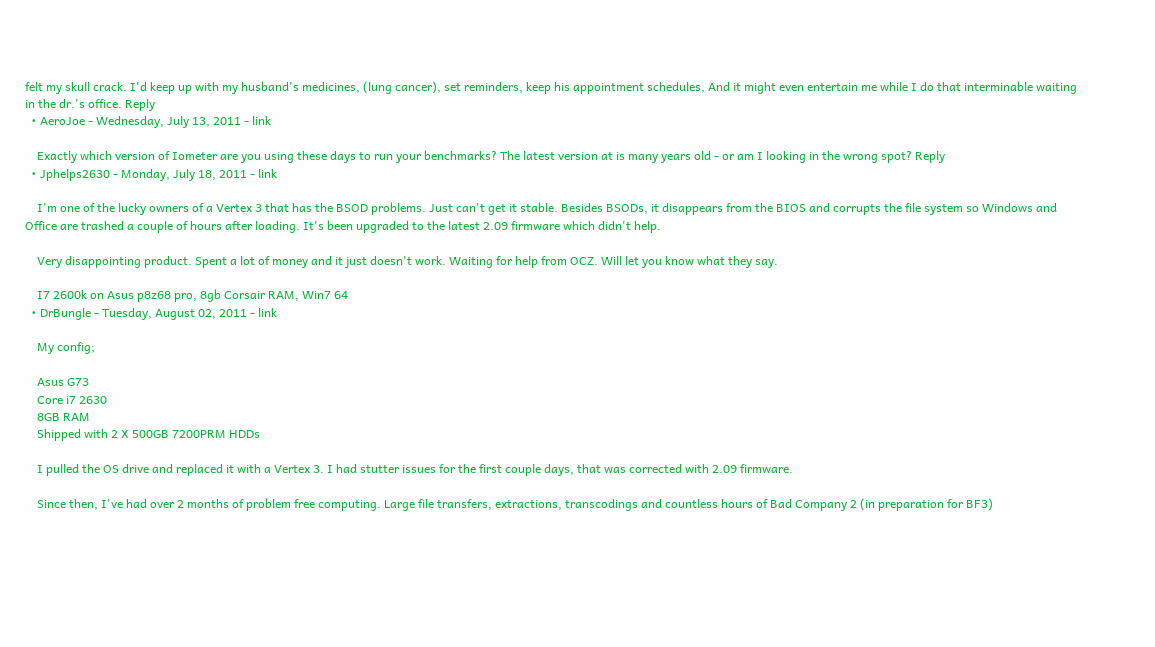felt my skull crack. I'd keep up with my husband's medicines, (lung cancer), set reminders, keep his appointment schedules, And it might even entertain me while I do that interminable waiting in the dr.'s office. Reply
  • AeroJoe - Wednesday, July 13, 2011 - link

    Exactly which version of Iometer are you using these days to run your benchmarks? The latest version at is many years old - or am I looking in the wrong spot? Reply
  • Jphelps2630 - Monday, July 18, 2011 - link

    I'm one of the lucky owners of a Vertex 3 that has the BSOD problems. Just can't get it stable. Besides BSODs, it disappears from the BIOS and corrupts the file system so Windows and Office are trashed a couple of hours after loading. It's been upgraded to the latest 2.09 firmware which didn't help.

    Very disappointing product. Spent a lot of money and it just doesn't work. Waiting for help from OCZ. Will let you know what they say.

    I7 2600k on Asus p8z68 pro, 8gb Corsair RAM, Win7 64
  • DrBungle - Tuesday, August 02, 2011 - link

    My config;

    Asus G73
    Core i7 2630
    8GB RAM
    Shipped with 2 X 500GB 7200PRM HDDs

    I pulled the OS drive and replaced it with a Vertex 3. I had stutter issues for the first couple days, that was corrected with 2.09 firmware.

    Since then, I've had over 2 months of problem free computing. Large file transfers, extractions, transcodings and countless hours of Bad Company 2 (in preparation for BF3)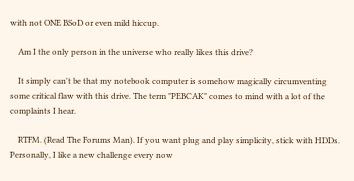with not ONE BSoD or even mild hiccup.

    Am I the only person in the universe who really likes this drive?

    It simply can't be that my notebook computer is somehow magically circumventing some critical flaw with this drive. The term "PEBCAK" comes to mind with a lot of the complaints I hear.

    RTFM. (Read The Forums Man). If you want plug and play simplicity, stick with HDDs. Personally, I like a new challenge every now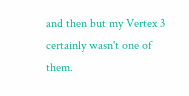and then but my Vertex 3 certainly wasn't one of them.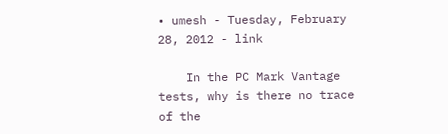• umesh - Tuesday, February 28, 2012 - link

    In the PC Mark Vantage tests, why is there no trace of the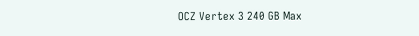OCZ Vertex 3 240 GB Max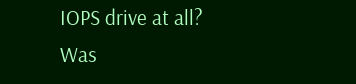IOPS drive at all? Was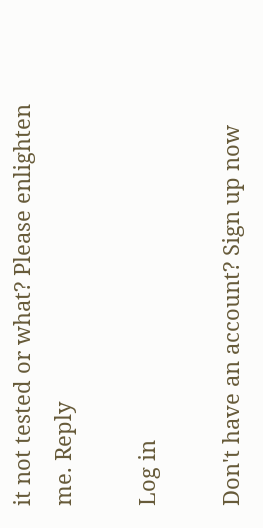it not tested or what? Please enlighten me. Reply

Log in

Don't have an account? Sign up now